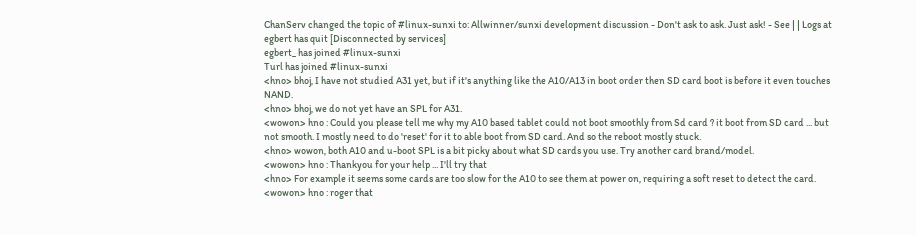ChanServ changed the topic of #linux-sunxi to: Allwinner/sunxi development discussion - Don't ask to ask. Just ask! - See | | Logs at
egbert has quit [Disconnected by services]
egbert_ has joined #linux-sunxi
Turl has joined #linux-sunxi
<hno> bhoj, I have not studied A31 yet, but if it's anything like the A10/A13 in boot order then SD card boot is before it even touches NAND.
<hno> bhoj, we do not yet have an SPL for A31.
<wowon> hno : Could you please tell me why my A10 based tablet could not boot smoothly from Sd card ? it boot from SD card ... but not smooth. I mostly need to do 'reset' for it to able boot from SD card. And so the reboot mostly stuck.
<hno> wowon, both A10 and u-boot SPL is a bit picky about what SD cards you use. Try another card brand/model.
<wowon> hno : Thankyou for your help ... I'll try that
<hno> For example it seems some cards are too slow for the A10 to see them at power on, requiring a soft reset to detect the card.
<wowon> hno : roger that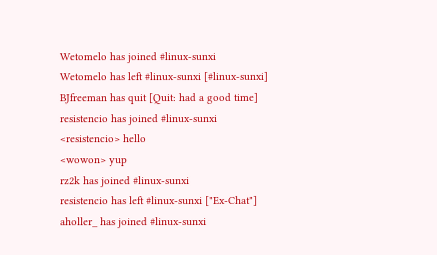Wetomelo has joined #linux-sunxi
Wetomelo has left #linux-sunxi [#linux-sunxi]
BJfreeman has quit [Quit: had a good time]
resistencio has joined #linux-sunxi
<resistencio> hello
<wowon> yup
rz2k has joined #linux-sunxi
resistencio has left #linux-sunxi ["Ex-Chat"]
aholler_ has joined #linux-sunxi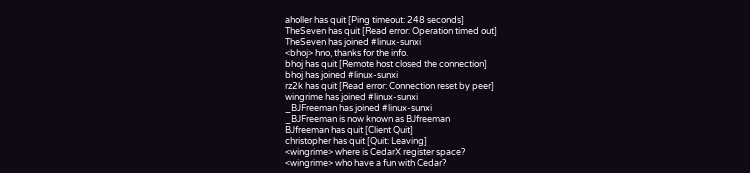aholler has quit [Ping timeout: 248 seconds]
TheSeven has quit [Read error: Operation timed out]
TheSeven has joined #linux-sunxi
<bhoj> hno, thanks for the info.
bhoj has quit [Remote host closed the connection]
bhoj has joined #linux-sunxi
rz2k has quit [Read error: Connection reset by peer]
wingrime has joined #linux-sunxi
_BJFreeman has joined #linux-sunxi
_BJFreeman is now known as BJfreeman
BJfreeman has quit [Client Quit]
christopher has quit [Quit: Leaving]
<wingrime> where is CedarX register space?
<wingrime> who have a fun with Cedar?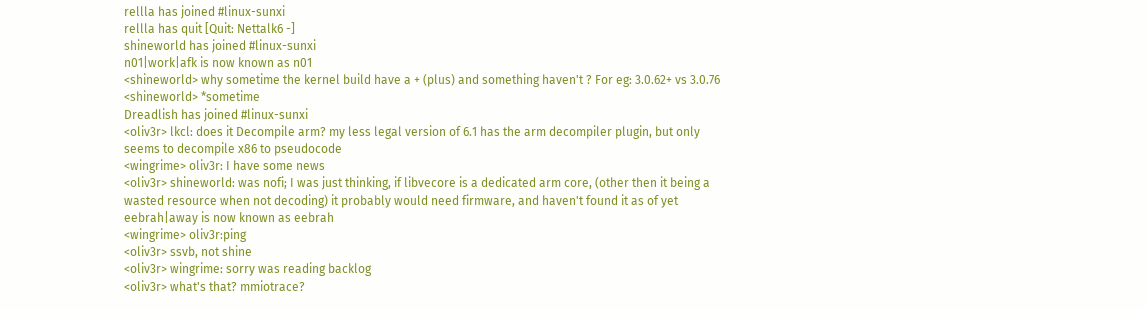rellla has joined #linux-sunxi
rellla has quit [Quit: Nettalk6 -]
shineworld has joined #linux-sunxi
n01|work|afk is now known as n01
<shineworld> why sometime the kernel build have a + (plus) and something haven't ? For eg: 3.0.62+ vs 3.0.76
<shineworld> *sometime
Dreadlish has joined #linux-sunxi
<oliv3r> lkcl: does it Decompile arm? my less legal version of 6.1 has the arm decompiler plugin, but only seems to decompile x86 to pseudocode
<wingrime> oliv3r: I have some news
<oliv3r> shineworld: was nofi; I was just thinking, if libvecore is a dedicated arm core, (other then it being a wasted resource when not decoding) it probably would need firmware, and haven't found it as of yet
eebrah|away is now known as eebrah
<wingrime> oliv3r:ping
<oliv3r> ssvb, not shine
<oliv3r> wingrime: sorry was reading backlog
<oliv3r> what's that? mmiotrace?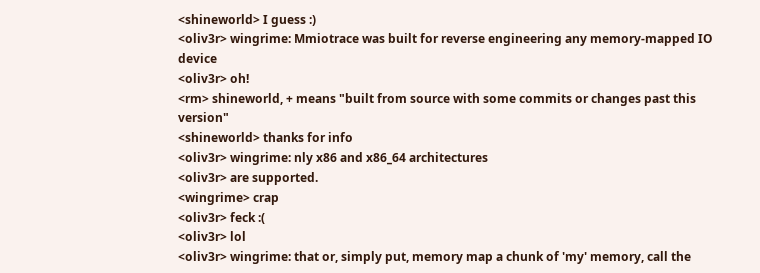<shineworld> I guess :)
<oliv3r> wingrime: Mmiotrace was built for reverse engineering any memory-mapped IO device
<oliv3r> oh!
<rm> shineworld, + means "built from source with some commits or changes past this version"
<shineworld> thanks for info
<oliv3r> wingrime: nly x86 and x86_64 architectures
<oliv3r> are supported.
<wingrime> crap
<oliv3r> feck :(
<oliv3r> lol
<oliv3r> wingrime: that or, simply put, memory map a chunk of 'my' memory, call the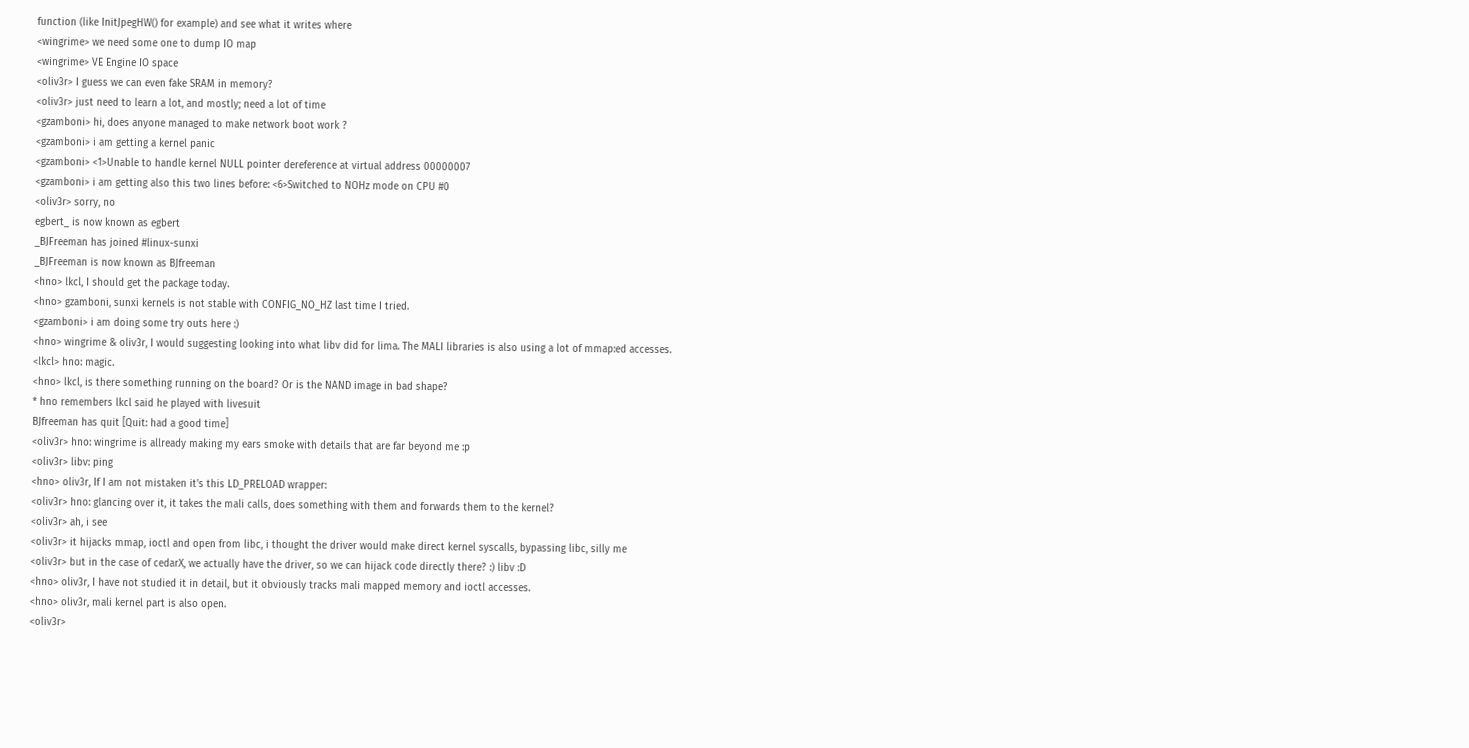function (like InitJpegHW() for example) and see what it writes where
<wingrime> we need some one to dump IO map
<wingrime> VE Engine IO space
<oliv3r> I guess we can even fake SRAM in memory?
<oliv3r> just need to learn a lot, and mostly; need a lot of time
<gzamboni> hi, does anyone managed to make network boot work ?
<gzamboni> i am getting a kernel panic
<gzamboni> <1>Unable to handle kernel NULL pointer dereference at virtual address 00000007
<gzamboni> i am getting also this two lines before: <6>Switched to NOHz mode on CPU #0
<oliv3r> sorry, no
egbert_ is now known as egbert
_BJFreeman has joined #linux-sunxi
_BJFreeman is now known as BJfreeman
<hno> lkcl, I should get the package today.
<hno> gzamboni, sunxi kernels is not stable with CONFIG_NO_HZ last time I tried.
<gzamboni> i am doing some try outs here :)
<hno> wingrime & oliv3r, I would suggesting looking into what libv did for lima. The MALI libraries is also using a lot of mmap:ed accesses.
<lkcl> hno: magic.
<hno> lkcl, is there something running on the board? Or is the NAND image in bad shape?
* hno remembers lkcl said he played with livesuit
BJfreeman has quit [Quit: had a good time]
<oliv3r> hno: wingrime is allready making my ears smoke with details that are far beyond me :p
<oliv3r> libv: ping
<hno> oliv3r, If I am not mistaken it's this LD_PRELOAD wrapper:
<oliv3r> hno: glancing over it, it takes the mali calls, does something with them and forwards them to the kernel?
<oliv3r> ah, i see
<oliv3r> it hijacks mmap, ioctl and open from libc, i thought the driver would make direct kernel syscalls, bypassing libc, silly me
<oliv3r> but in the case of cedarX, we actually have the driver, so we can hijack code directly there? :) libv :D
<hno> oliv3r, I have not studied it in detail, but it obviously tracks mali mapped memory and ioctl accesses.
<hno> oliv3r, mali kernel part is also open.
<oliv3r>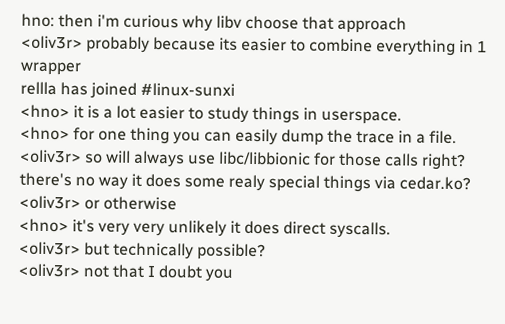hno: then i'm curious why libv choose that approach
<oliv3r> probably because its easier to combine everything in 1 wrapper
rellla has joined #linux-sunxi
<hno> it is a lot easier to study things in userspace.
<hno> for one thing you can easily dump the trace in a file.
<oliv3r> so will always use libc/libbionic for those calls right? there's no way it does some realy special things via cedar.ko?
<oliv3r> or otherwise
<hno> it's very very unlikely it does direct syscalls.
<oliv3r> but technically possible?
<oliv3r> not that I doubt you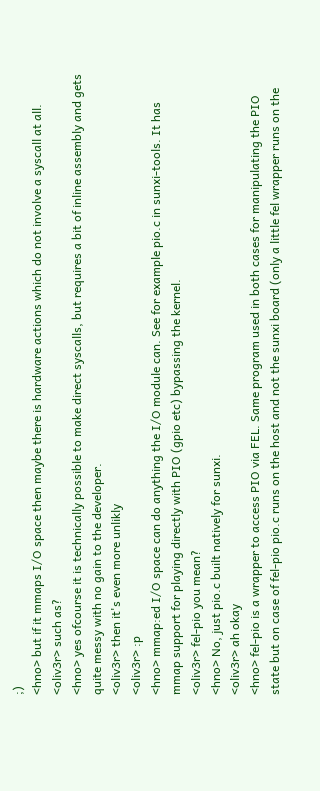;)
<hno> but if it mmaps I/O space then maybe there is hardware actions which do not involve a syscall at all.
<oliv3r> such as?
<hno> yes ofcourse it is technically possible to make direct syscalls, but requires a bit of inline assembly and gets quite messy with no gain to the developer.
<oliv3r> then it's even more unlikly
<oliv3r> :p
<hno> mmap:ed I/O space can do anything the I/O module can. See for example pio.c in sunxi-tools. It has mmap support for playing directly with PIO (gpio etc) bypassing the kernel.
<oliv3r> fel-pio you mean?
<hno> No, just pio.c built natively for sunxi.
<oliv3r> ah okay
<hno> fel-pio is a wrapper to access PIO via FEL. Same program used in both cases for manipulating the PIO state but on case of fel-pio pio.c runs on the host and not the sunxi board (only a little fel wrapper runs on the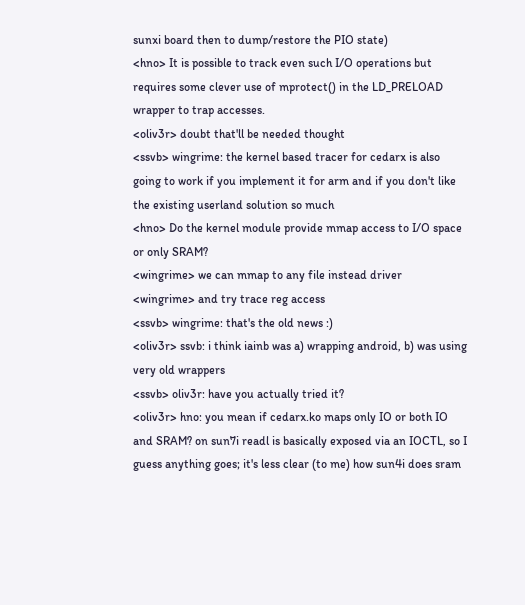sunxi board then to dump/restore the PIO state)
<hno> It is possible to track even such I/O operations but requires some clever use of mprotect() in the LD_PRELOAD wrapper to trap accesses.
<oliv3r> doubt that'll be needed thought
<ssvb> wingrime: the kernel based tracer for cedarx is also going to work if you implement it for arm and if you don't like the existing userland solution so much
<hno> Do the kernel module provide mmap access to I/O space or only SRAM?
<wingrime> we can mmap to any file instead driver
<wingrime> and try trace reg access
<ssvb> wingrime: that's the old news :)
<oliv3r> ssvb: i think iainb was a) wrapping android, b) was using very old wrappers
<ssvb> oliv3r: have you actually tried it?
<oliv3r> hno: you mean if cedarx.ko maps only IO or both IO and SRAM? on sun7i readl is basically exposed via an IOCTL, so I guess anything goes; it's less clear (to me) how sun4i does sram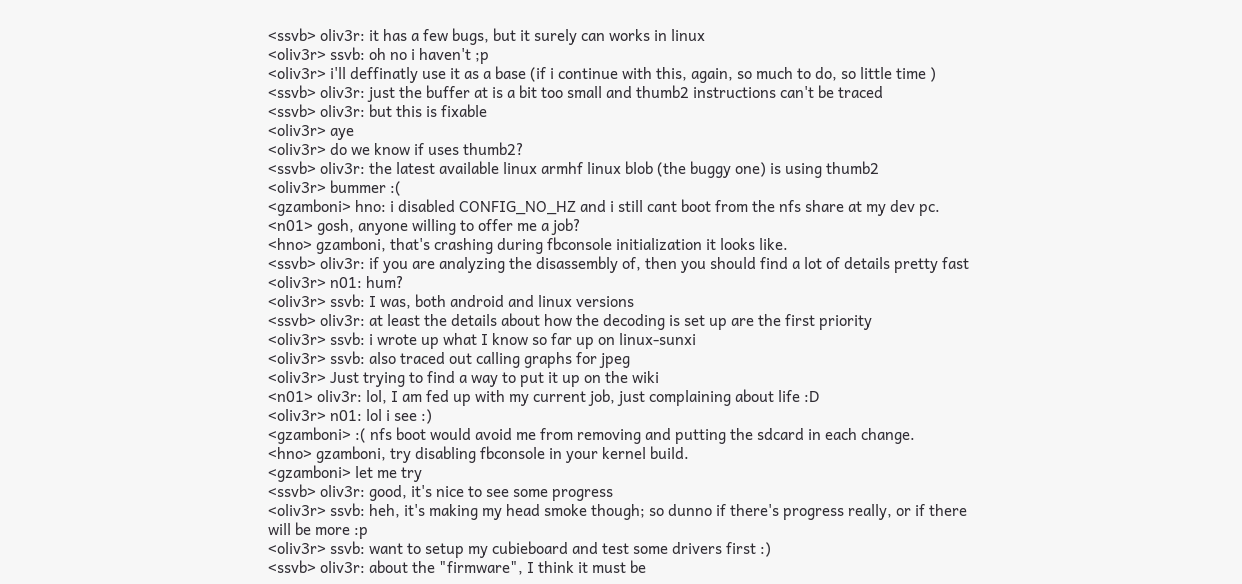<ssvb> oliv3r: it has a few bugs, but it surely can works in linux
<oliv3r> ssvb: oh no i haven't ;p
<oliv3r> i'll deffinatly use it as a base (if i continue with this, again, so much to do, so little time )
<ssvb> oliv3r: just the buffer at is a bit too small and thumb2 instructions can't be traced
<ssvb> oliv3r: but this is fixable
<oliv3r> aye
<oliv3r> do we know if uses thumb2?
<ssvb> oliv3r: the latest available linux armhf linux blob (the buggy one) is using thumb2
<oliv3r> bummer :(
<gzamboni> hno: i disabled CONFIG_NO_HZ and i still cant boot from the nfs share at my dev pc.
<n01> gosh, anyone willing to offer me a job?
<hno> gzamboni, that's crashing during fbconsole initialization it looks like.
<ssvb> oliv3r: if you are analyzing the disassembly of, then you should find a lot of details pretty fast
<oliv3r> n01: hum?
<oliv3r> ssvb: I was, both android and linux versions
<ssvb> oliv3r: at least the details about how the decoding is set up are the first priority
<oliv3r> ssvb: i wrote up what I know so far up on linux-sunxi
<oliv3r> ssvb: also traced out calling graphs for jpeg
<oliv3r> Just trying to find a way to put it up on the wiki
<n01> oliv3r: lol, I am fed up with my current job, just complaining about life :D
<oliv3r> n01: lol i see :)
<gzamboni> :( nfs boot would avoid me from removing and putting the sdcard in each change.
<hno> gzamboni, try disabling fbconsole in your kernel build.
<gzamboni> let me try
<ssvb> oliv3r: good, it's nice to see some progress
<oliv3r> ssvb: heh, it's making my head smoke though; so dunno if there's progress really, or if there will be more :p
<oliv3r> ssvb: want to setup my cubieboard and test some drivers first :)
<ssvb> oliv3r: about the "firmware", I think it must be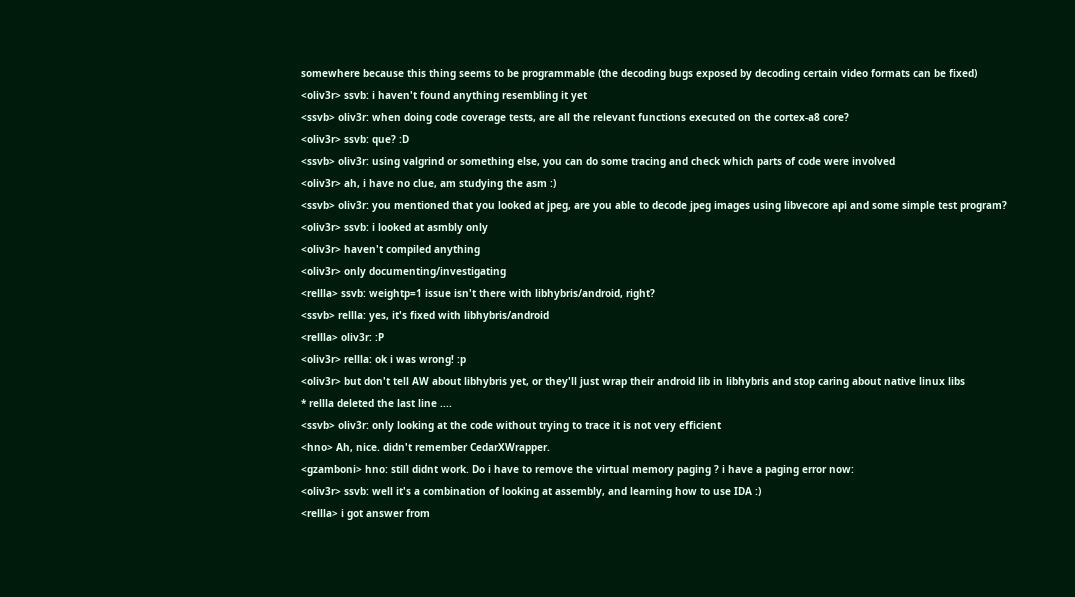somewhere because this thing seems to be programmable (the decoding bugs exposed by decoding certain video formats can be fixed)
<oliv3r> ssvb: i haven't found anything resembling it yet
<ssvb> oliv3r: when doing code coverage tests, are all the relevant functions executed on the cortex-a8 core?
<oliv3r> ssvb: que? :D
<ssvb> oliv3r: using valgrind or something else, you can do some tracing and check which parts of code were involved
<oliv3r> ah, i have no clue, am studying the asm :)
<ssvb> oliv3r: you mentioned that you looked at jpeg, are you able to decode jpeg images using libvecore api and some simple test program?
<oliv3r> ssvb: i looked at asmbly only
<oliv3r> haven't compiled anything
<oliv3r> only documenting/investigating
<rellla> ssvb: weightp=1 issue isn't there with libhybris/android, right?
<ssvb> rellla: yes, it's fixed with libhybris/android
<rellla> oliv3r: :P
<oliv3r> rellla: ok i was wrong! :p
<oliv3r> but don't tell AW about libhybris yet, or they'll just wrap their android lib in libhybris and stop caring about native linux libs
* rellla deleted the last line ....
<ssvb> oliv3r: only looking at the code without trying to trace it is not very efficient
<hno> Ah, nice. didn't remember CedarXWrapper.
<gzamboni> hno: still didnt work. Do i have to remove the virtual memory paging ? i have a paging error now:
<oliv3r> ssvb: well it's a combination of looking at assembly, and learning how to use IDA :)
<rellla> i got answer from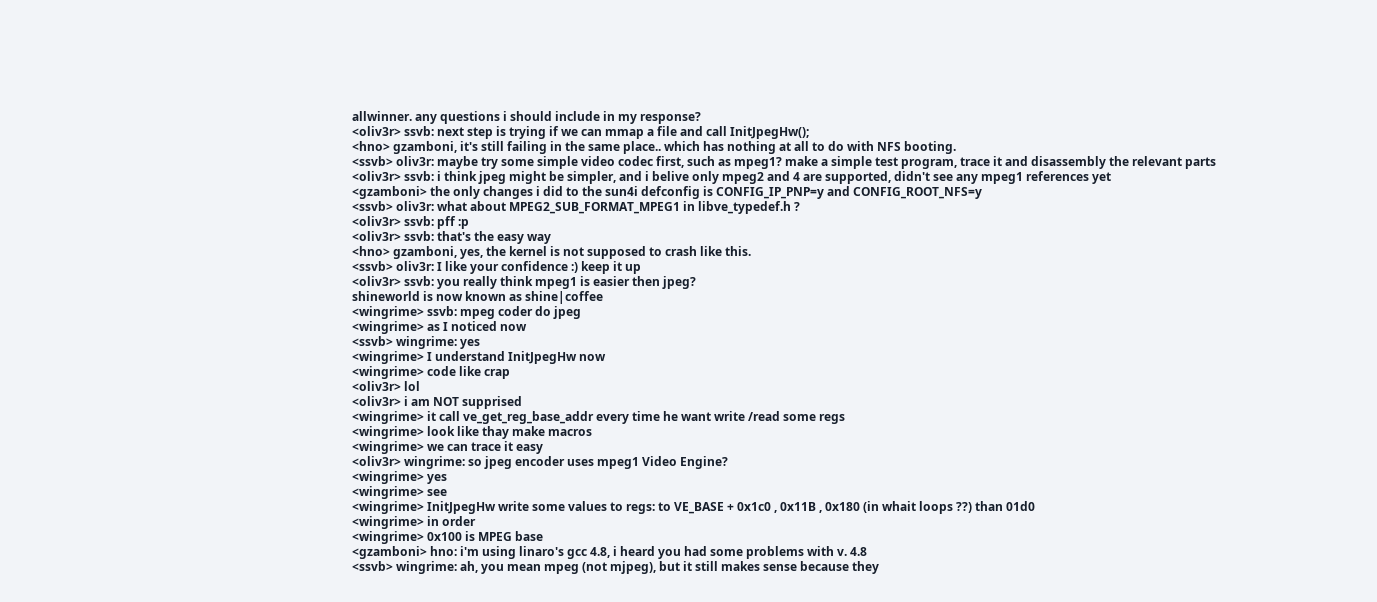allwinner. any questions i should include in my response?
<oliv3r> ssvb: next step is trying if we can mmap a file and call InitJpegHw();
<hno> gzamboni, it's still failing in the same place.. which has nothing at all to do with NFS booting.
<ssvb> oliv3r: maybe try some simple video codec first, such as mpeg1? make a simple test program, trace it and disassembly the relevant parts
<oliv3r> ssvb: i think jpeg might be simpler, and i belive only mpeg2 and 4 are supported, didn't see any mpeg1 references yet
<gzamboni> the only changes i did to the sun4i defconfig is CONFIG_IP_PNP=y and CONFIG_ROOT_NFS=y
<ssvb> oliv3r: what about MPEG2_SUB_FORMAT_MPEG1 in libve_typedef.h ?
<oliv3r> ssvb: pff :p
<oliv3r> ssvb: that's the easy way
<hno> gzamboni, yes, the kernel is not supposed to crash like this.
<ssvb> oliv3r: I like your confidence :) keep it up
<oliv3r> ssvb: you really think mpeg1 is easier then jpeg?
shineworld is now known as shine|coffee
<wingrime> ssvb: mpeg coder do jpeg
<wingrime> as I noticed now
<ssvb> wingrime: yes
<wingrime> I understand InitJpegHw now
<wingrime> code like crap
<oliv3r> lol
<oliv3r> i am NOT supprised
<wingrime> it call ve_get_reg_base_addr every time he want write /read some regs
<wingrime> look like thay make macros
<wingrime> we can trace it easy
<oliv3r> wingrime: so jpeg encoder uses mpeg1 Video Engine?
<wingrime> yes
<wingrime> see
<wingrime> InitJpegHw write some values to regs: to VE_BASE + 0x1c0 , 0x11B , 0x180 (in whait loops ??) than 01d0
<wingrime> in order
<wingrime> 0x100 is MPEG base
<gzamboni> hno: i'm using linaro's gcc 4.8, i heard you had some problems with v. 4.8
<ssvb> wingrime: ah, you mean mpeg (not mjpeg), but it still makes sense because they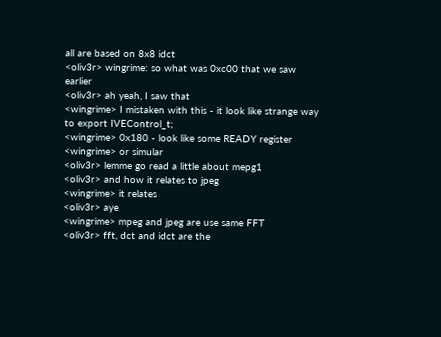all are based on 8x8 idct
<oliv3r> wingrime: so what was 0xc00 that we saw earlier
<oliv3r> ah yeah, I saw that
<wingrime> I mistaken with this - it look like strange way to export IVEControl_t;
<wingrime> 0x180 - look like some READY register
<wingrime> or simular
<oliv3r> lemme go read a little about mepg1
<oliv3r> and how it relates to jpeg
<wingrime> it relates
<oliv3r> aye
<wingrime> mpeg and jpeg are use same FFT
<oliv3r> fft, dct and idct are the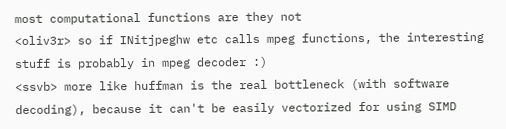most computational functions are they not
<oliv3r> so if INitjpeghw etc calls mpeg functions, the interesting stuff is probably in mpeg decoder :)
<ssvb> more like huffman is the real bottleneck (with software decoding), because it can't be easily vectorized for using SIMD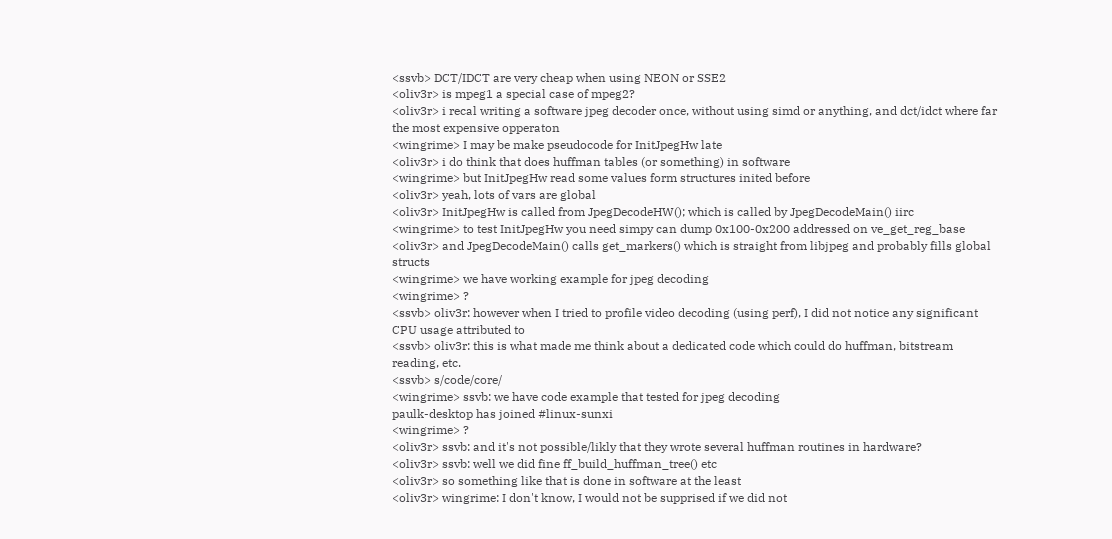<ssvb> DCT/IDCT are very cheap when using NEON or SSE2
<oliv3r> is mpeg1 a special case of mpeg2?
<oliv3r> i recal writing a software jpeg decoder once, without using simd or anything, and dct/idct where far the most expensive opperaton
<wingrime> I may be make pseudocode for InitJpegHw late
<oliv3r> i do think that does huffman tables (or something) in software
<wingrime> but InitJpegHw read some values form structures inited before
<oliv3r> yeah, lots of vars are global
<oliv3r> InitJpegHw is called from JpegDecodeHW(); which is called by JpegDecodeMain() iirc
<wingrime> to test InitJpegHw you need simpy can dump 0x100-0x200 addressed on ve_get_reg_base
<oliv3r> and JpegDecodeMain() calls get_markers() which is straight from libjpeg and probably fills global structs
<wingrime> we have working example for jpeg decoding
<wingrime> ?
<ssvb> oliv3r: however when I tried to profile video decoding (using perf), I did not notice any significant CPU usage attributed to
<ssvb> oliv3r: this is what made me think about a dedicated code which could do huffman, bitstream reading, etc.
<ssvb> s/code/core/
<wingrime> ssvb: we have code example that tested for jpeg decoding
paulk-desktop has joined #linux-sunxi
<wingrime> ?
<oliv3r> ssvb: and it's not possible/likly that they wrote several huffman routines in hardware?
<oliv3r> ssvb: well we did fine ff_build_huffman_tree() etc
<oliv3r> so something like that is done in software at the least
<oliv3r> wingrime: I don't know, I would not be supprised if we did not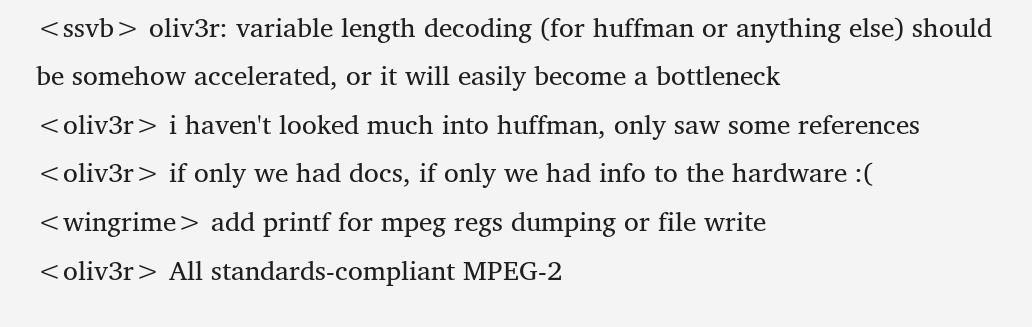<ssvb> oliv3r: variable length decoding (for huffman or anything else) should be somehow accelerated, or it will easily become a bottleneck
<oliv3r> i haven't looked much into huffman, only saw some references
<oliv3r> if only we had docs, if only we had info to the hardware :(
<wingrime> add printf for mpeg regs dumping or file write
<oliv3r> All standards-compliant MPEG-2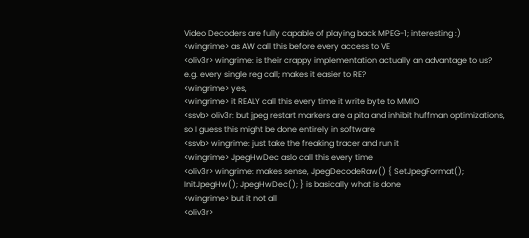Video Decoders are fully capable of playing back MPEG-1; interesting :)
<wingrime> as AW call this before every access to VE
<oliv3r> wingrime: is their crappy implementation actually an advantage to us? e.g. every single reg call; makes it easier to RE?
<wingrime> yes,
<wingrime> it REALY call this every time it write byte to MMIO
<ssvb> oliv3r: but jpeg restart markers are a pita and inhibit huffman optimizations, so I guess this might be done entirely in software
<ssvb> wingrime: just take the freaking tracer and run it
<wingrime> JpegHwDec aslo call this every time
<oliv3r> wingrime: makes sense, JpegDecodeRaw() { SetJpegFormat(); InitJpegHw(); JpegHwDec(); } is basically what is done
<wingrime> but it not all
<oliv3r>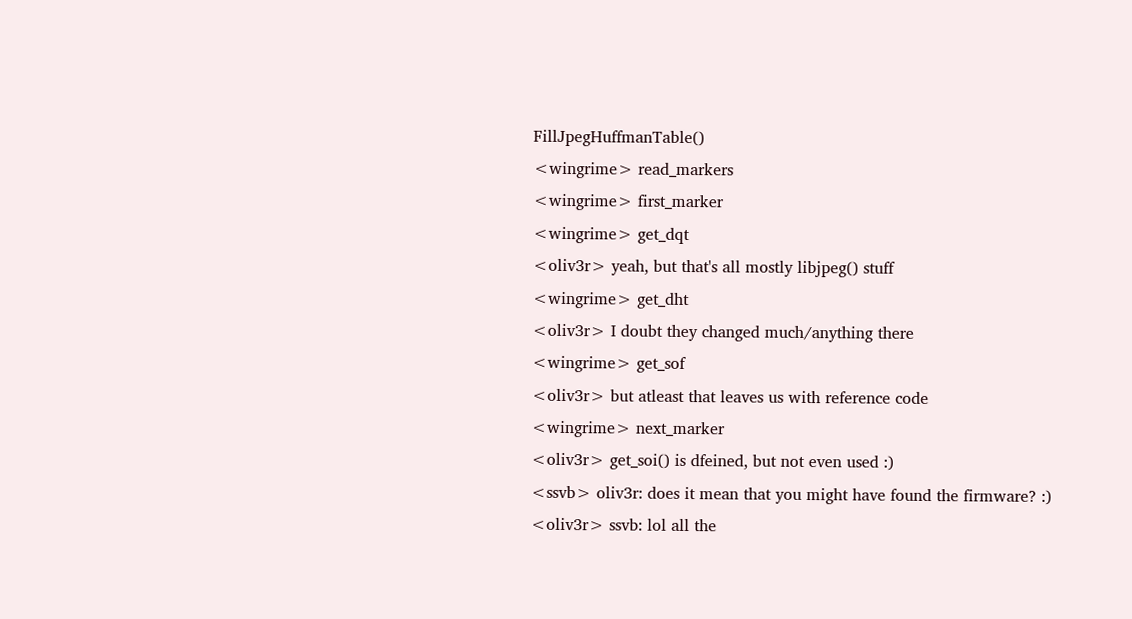FillJpegHuffmanTable()
<wingrime> read_markers
<wingrime> first_marker
<wingrime> get_dqt
<oliv3r> yeah, but that's all mostly libjpeg() stuff
<wingrime> get_dht
<oliv3r> I doubt they changed much/anything there
<wingrime> get_sof
<oliv3r> but atleast that leaves us with reference code
<wingrime> next_marker
<oliv3r> get_soi() is dfeined, but not even used :)
<ssvb> oliv3r: does it mean that you might have found the firmware? :)
<oliv3r> ssvb: lol all the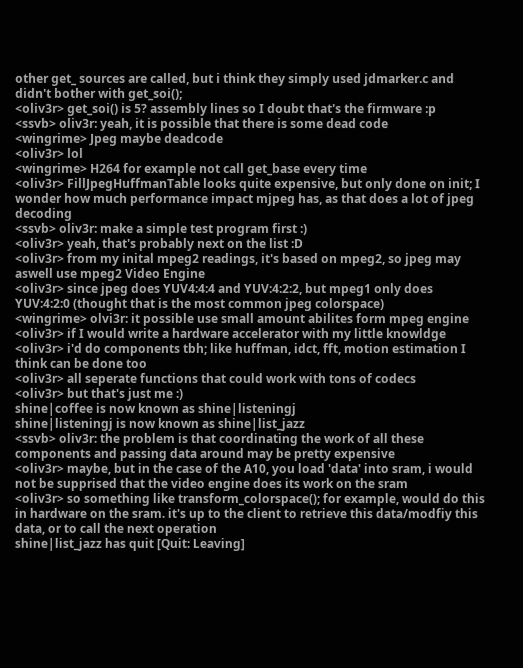other get_ sources are called, but i think they simply used jdmarker.c and didn't bother with get_soi();
<oliv3r> get_soi() is 5? assembly lines so I doubt that's the firmware :p
<ssvb> oliv3r: yeah, it is possible that there is some dead code
<wingrime> Jpeg maybe deadcode
<oliv3r> lol
<wingrime> H264 for example not call get_base every time
<oliv3r> FillJpegHuffmanTable looks quite expensive, but only done on init; I wonder how much performance impact mjpeg has, as that does a lot of jpeg decoding
<ssvb> oliv3r: make a simple test program first :)
<oliv3r> yeah, that's probably next on the list :D
<oliv3r> from my inital mpeg2 readings, it's based on mpeg2, so jpeg may aswell use mpeg2 Video Engine
<oliv3r> since jpeg does YUV4:4:4 and YUV:4:2:2, but mpeg1 only does YUV:4:2:0 (thought that is the most common jpeg colorspace)
<wingrime> olvi3r: it possible use small amount abilites form mpeg engine
<oliv3r> if I would write a hardware accelerator with my little knowldge
<oliv3r> i'd do components tbh; like huffman, idct, fft, motion estimation I think can be done too
<oliv3r> all seperate functions that could work with tons of codecs
<oliv3r> but that's just me :)
shine|coffee is now known as shine|listeningj
shine|listeningj is now known as shine|list_jazz
<ssvb> oliv3r: the problem is that coordinating the work of all these components and passing data around may be pretty expensive
<oliv3r> maybe, but in the case of the A10, you load 'data' into sram, i would not be supprised that the video engine does its work on the sram
<oliv3r> so something like transform_colorspace(); for example, would do this in hardware on the sram. it's up to the client to retrieve this data/modfiy this data, or to call the next operation
shine|list_jazz has quit [Quit: Leaving]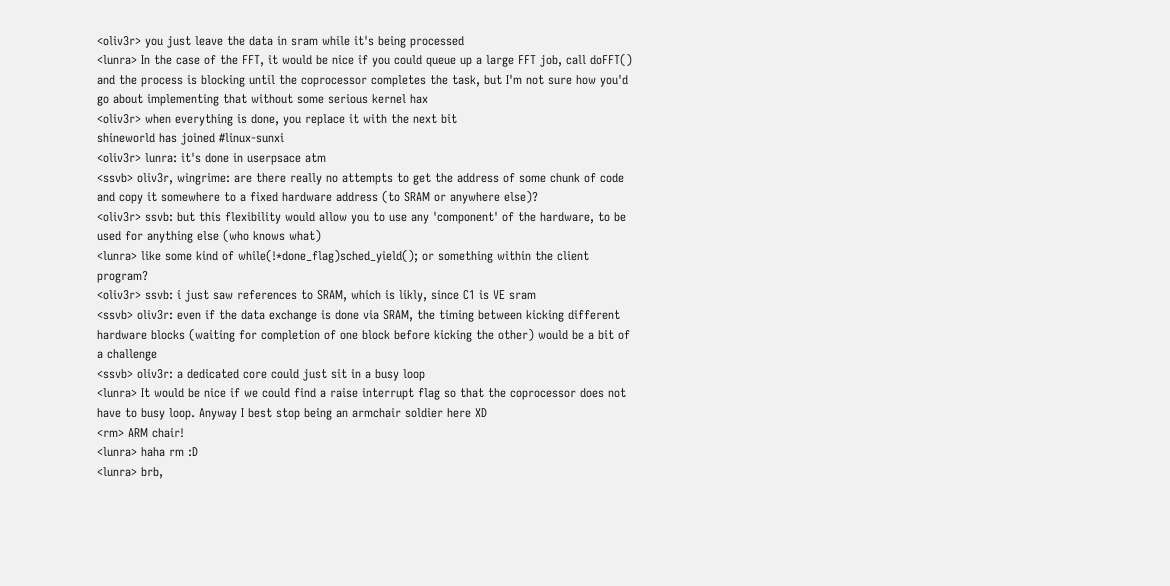<oliv3r> you just leave the data in sram while it's being processed
<lunra> In the case of the FFT, it would be nice if you could queue up a large FFT job, call doFFT() and the process is blocking until the coprocessor completes the task, but I'm not sure how you'd go about implementing that without some serious kernel hax
<oliv3r> when everything is done, you replace it with the next bit
shineworld has joined #linux-sunxi
<oliv3r> lunra: it's done in userpsace atm
<ssvb> oliv3r, wingrime: are there really no attempts to get the address of some chunk of code and copy it somewhere to a fixed hardware address (to SRAM or anywhere else)?
<oliv3r> ssvb: but this flexibility would allow you to use any 'component' of the hardware, to be used for anything else (who knows what)
<lunra> like some kind of while(!*done_flag)sched_yield(); or something within the client program?
<oliv3r> ssvb: i just saw references to SRAM, which is likly, since C1 is VE sram
<ssvb> oliv3r: even if the data exchange is done via SRAM, the timing between kicking different hardware blocks (waiting for completion of one block before kicking the other) would be a bit of a challenge
<ssvb> oliv3r: a dedicated core could just sit in a busy loop
<lunra> It would be nice if we could find a raise interrupt flag so that the coprocessor does not have to busy loop. Anyway I best stop being an armchair soldier here XD
<rm> ARM chair!
<lunra> haha rm :D
<lunra> brb,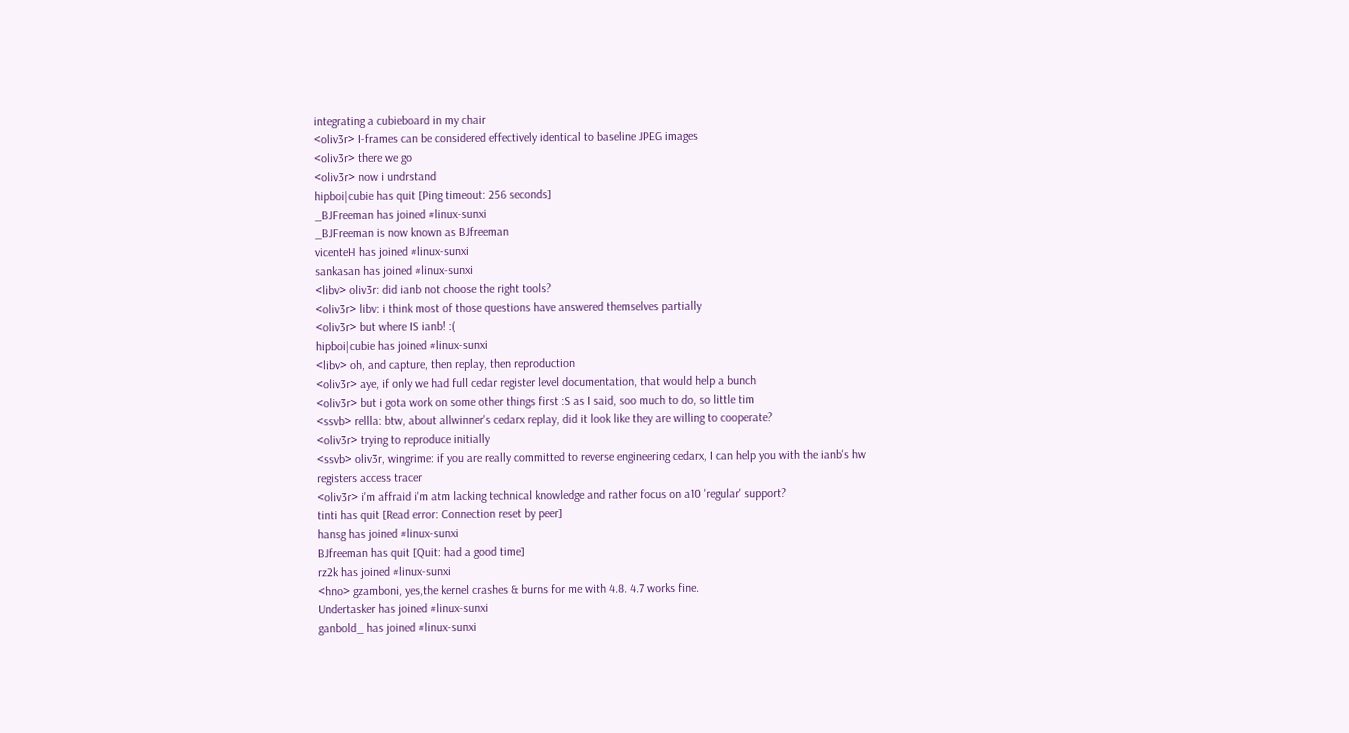integrating a cubieboard in my chair
<oliv3r> I-frames can be considered effectively identical to baseline JPEG images
<oliv3r> there we go
<oliv3r> now i undrstand
hipboi|cubie has quit [Ping timeout: 256 seconds]
_BJFreeman has joined #linux-sunxi
_BJFreeman is now known as BJfreeman
vicenteH has joined #linux-sunxi
sankasan has joined #linux-sunxi
<libv> oliv3r: did ianb not choose the right tools?
<oliv3r> libv: i think most of those questions have answered themselves partially
<oliv3r> but where IS ianb! :(
hipboi|cubie has joined #linux-sunxi
<libv> oh, and capture, then replay, then reproduction
<oliv3r> aye, if only we had full cedar register level documentation, that would help a bunch
<oliv3r> but i gota work on some other things first :S as I said, soo much to do, so little tim
<ssvb> rellla: btw, about allwinner's cedarx replay, did it look like they are willing to cooperate?
<oliv3r> trying to reproduce initially
<ssvb> oliv3r, wingrime: if you are really committed to reverse engineering cedarx, I can help you with the ianb's hw registers access tracer
<oliv3r> i'm affraid i'm atm lacking technical knowledge and rather focus on a10 'regular' support?
tinti has quit [Read error: Connection reset by peer]
hansg has joined #linux-sunxi
BJfreeman has quit [Quit: had a good time]
rz2k has joined #linux-sunxi
<hno> gzamboni, yes,the kernel crashes & burns for me with 4.8. 4.7 works fine.
Undertasker has joined #linux-sunxi
ganbold_ has joined #linux-sunxi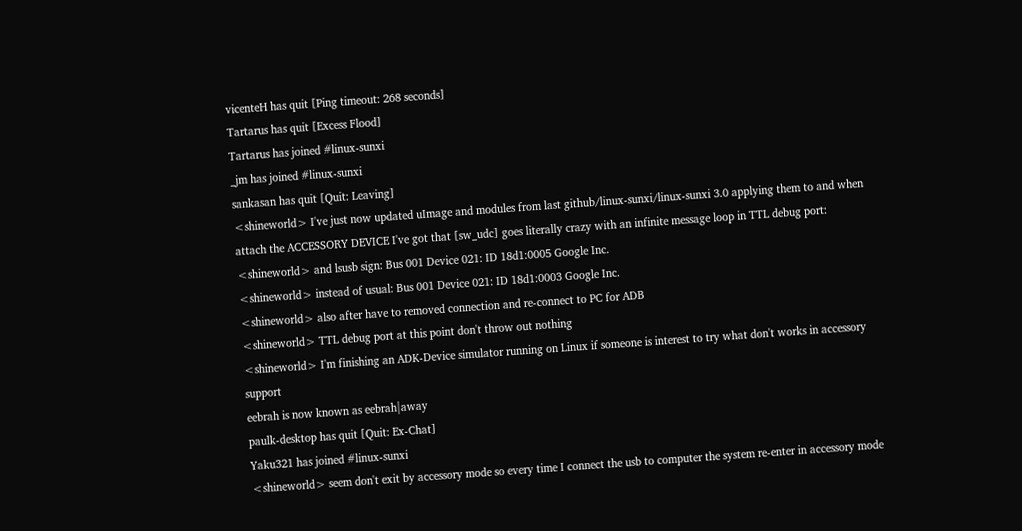vicenteH has quit [Ping timeout: 268 seconds]
Tartarus has quit [Excess Flood]
Tartarus has joined #linux-sunxi
_jm has joined #linux-sunxi
sankasan has quit [Quit: Leaving]
<shineworld> I've just now updated uImage and modules from last github/linux-sunxi/linux-sunxi 3.0 applying them to and when attach the ACCESSORY DEVICE I've got that [sw_udc] goes literally crazy with an infinite message loop in TTL debug port:
<shineworld> and lsusb sign: Bus 001 Device 021: ID 18d1:0005 Google Inc.
<shineworld> instead of usual: Bus 001 Device 021: ID 18d1:0003 Google Inc.
<shineworld> also after have to removed connection and re-connect to PC for ADB
<shineworld> TTL debug port at this point don't throw out nothing
<shineworld> I'm finishing an ADK-Device simulator running on Linux if someone is interest to try what don't works in accessory support
eebrah is now known as eebrah|away
paulk-desktop has quit [Quit: Ex-Chat]
Yaku321 has joined #linux-sunxi
<shineworld> seem don't exit by accessory mode so every time I connect the usb to computer the system re-enter in accessory mode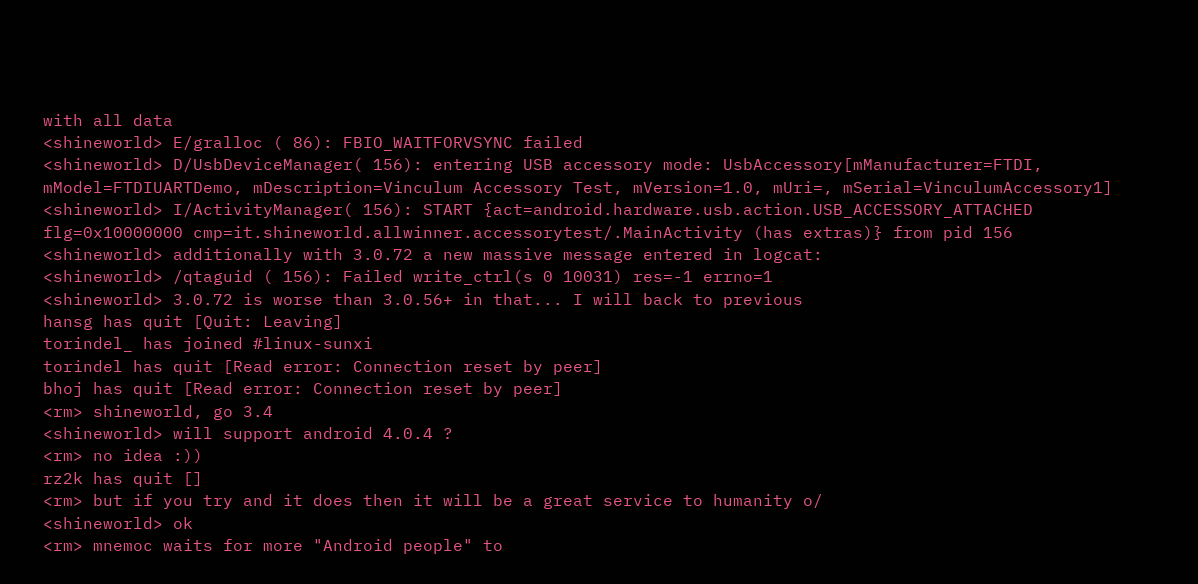with all data
<shineworld> E/gralloc ( 86): FBIO_WAITFORVSYNC failed
<shineworld> D/UsbDeviceManager( 156): entering USB accessory mode: UsbAccessory[mManufacturer=FTDI, mModel=FTDIUARTDemo, mDescription=Vinculum Accessory Test, mVersion=1.0, mUri=, mSerial=VinculumAccessory1]
<shineworld> I/ActivityManager( 156): START {act=android.hardware.usb.action.USB_ACCESSORY_ATTACHED flg=0x10000000 cmp=it.shineworld.allwinner.accessorytest/.MainActivity (has extras)} from pid 156
<shineworld> additionally with 3.0.72 a new massive message entered in logcat:
<shineworld> /qtaguid ( 156): Failed write_ctrl(s 0 10031) res=-1 errno=1
<shineworld> 3.0.72 is worse than 3.0.56+ in that... I will back to previous
hansg has quit [Quit: Leaving]
torindel_ has joined #linux-sunxi
torindel has quit [Read error: Connection reset by peer]
bhoj has quit [Read error: Connection reset by peer]
<rm> shineworld, go 3.4
<shineworld> will support android 4.0.4 ?
<rm> no idea :))
rz2k has quit []
<rm> but if you try and it does then it will be a great service to humanity o/
<shineworld> ok
<rm> mnemoc waits for more "Android people" to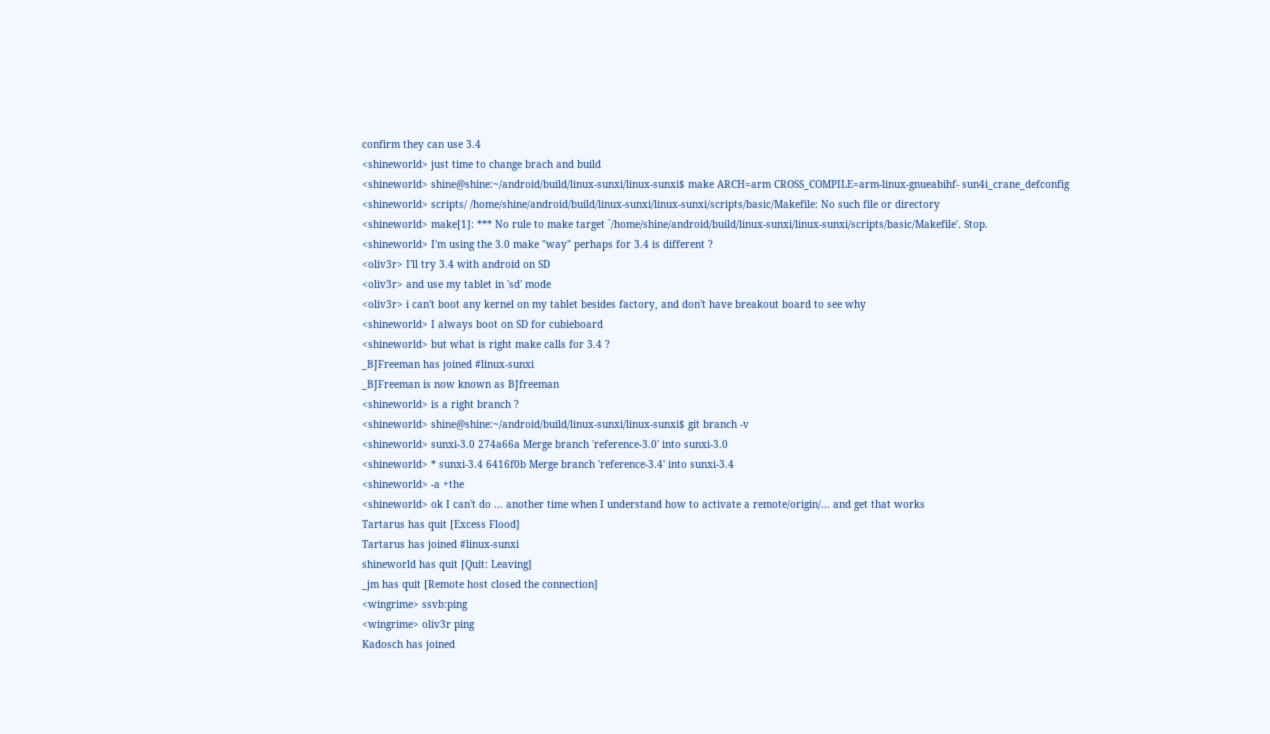confirm they can use 3.4
<shineworld> just time to change brach and build
<shineworld> shine@shine:~/android/build/linux-sunxi/linux-sunxi$ make ARCH=arm CROSS_COMPILE=arm-linux-gnueabihf- sun4i_crane_defconfig
<shineworld> scripts/ /home/shine/android/build/linux-sunxi/linux-sunxi/scripts/basic/Makefile: No such file or directory
<shineworld> make[1]: *** No rule to make target `/home/shine/android/build/linux-sunxi/linux-sunxi/scripts/basic/Makefile'. Stop.
<shineworld> I'm using the 3.0 make "way" perhaps for 3.4 is different ?
<oliv3r> I'll try 3.4 with android on SD
<oliv3r> and use my tablet in 'sd' mode
<oliv3r> i can't boot any kernel on my tablet besides factory, and don't have breakout board to see why
<shineworld> I always boot on SD for cubieboard
<shineworld> but what is right make calls for 3.4 ?
_BJFreeman has joined #linux-sunxi
_BJFreeman is now known as BJfreeman
<shineworld> is a right branch ?
<shineworld> shine@shine:~/android/build/linux-sunxi/linux-sunxi$ git branch -v
<shineworld> sunxi-3.0 274a66a Merge branch 'reference-3.0' into sunxi-3.0
<shineworld> * sunxi-3.4 6416f0b Merge branch 'reference-3.4' into sunxi-3.4
<shineworld> -a +the
<shineworld> ok I can't do ... another time when I understand how to activate a remote/origin/... and get that works
Tartarus has quit [Excess Flood]
Tartarus has joined #linux-sunxi
shineworld has quit [Quit: Leaving]
_jm has quit [Remote host closed the connection]
<wingrime> ssvb:ping
<wingrime> oliv3r ping
Kadosch has joined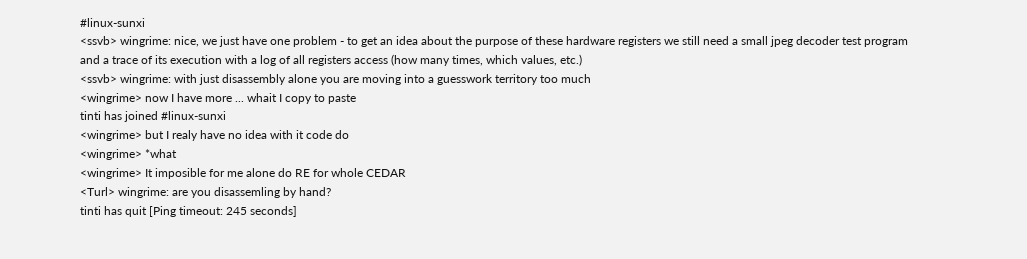#linux-sunxi
<ssvb> wingrime: nice, we just have one problem - to get an idea about the purpose of these hardware registers we still need a small jpeg decoder test program and a trace of its execution with a log of all registers access (how many times, which values, etc.)
<ssvb> wingrime: with just disassembly alone you are moving into a guesswork territory too much
<wingrime> now I have more ... whait I copy to paste
tinti has joined #linux-sunxi
<wingrime> but I realy have no idea with it code do
<wingrime> *what
<wingrime> It imposible for me alone do RE for whole CEDAR
<Turl> wingrime: are you disassemling by hand?
tinti has quit [Ping timeout: 245 seconds]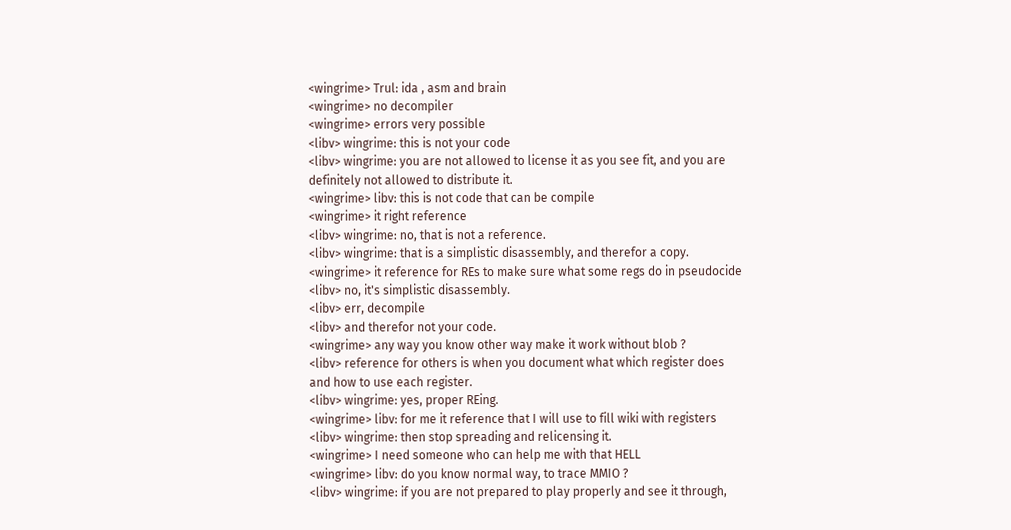<wingrime> Trul: ida , asm and brain
<wingrime> no decompiler
<wingrime> errors very possible
<libv> wingrime: this is not your code
<libv> wingrime: you are not allowed to license it as you see fit, and you are definitely not allowed to distribute it.
<wingrime> libv: this is not code that can be compile
<wingrime> it right reference
<libv> wingrime: no, that is not a reference.
<libv> wingrime: that is a simplistic disassembly, and therefor a copy.
<wingrime> it reference for REs to make sure what some regs do in pseudocide
<libv> no, it's simplistic disassembly.
<libv> err, decompile
<libv> and therefor not your code.
<wingrime> any way you know other way make it work without blob ?
<libv> reference for others is when you document what which register does and how to use each register.
<libv> wingrime: yes, proper REing.
<wingrime> libv: for me it reference that I will use to fill wiki with registers
<libv> wingrime: then stop spreading and relicensing it.
<wingrime> I need someone who can help me with that HELL
<wingrime> libv: do you know normal way, to trace MMIO ?
<libv> wingrime: if you are not prepared to play properly and see it through,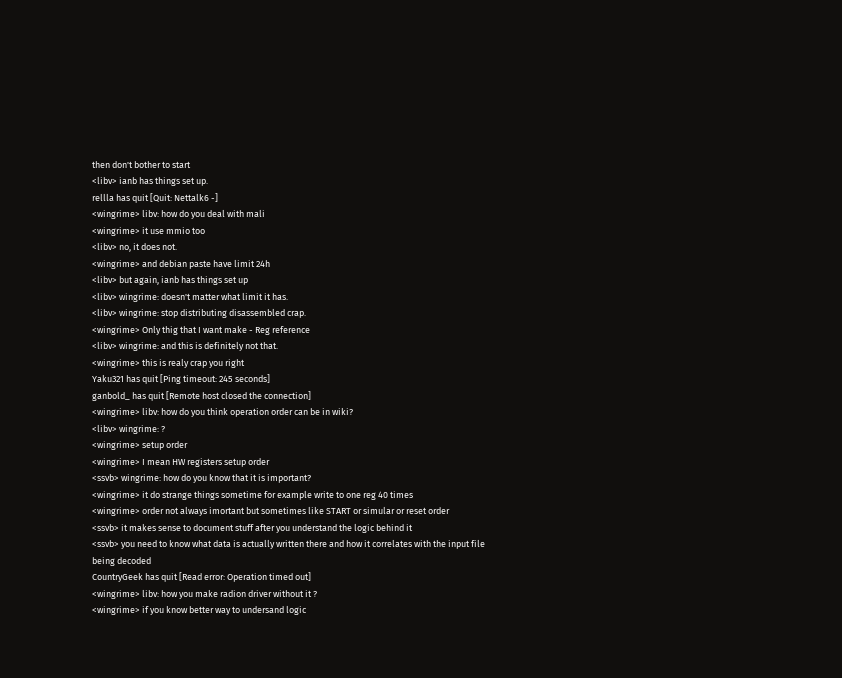then don't bother to start
<libv> ianb has things set up.
rellla has quit [Quit: Nettalk6 -]
<wingrime> libv: how do you deal with mali
<wingrime> it use mmio too
<libv> no, it does not.
<wingrime> and debian paste have limit 24h
<libv> but again, ianb has things set up
<libv> wingrime: doesn't matter what limit it has.
<libv> wingrime: stop distributing disassembled crap.
<wingrime> Only thig that I want make - Reg reference
<libv> wingrime: and this is definitely not that.
<wingrime> this is realy crap you right
Yaku321 has quit [Ping timeout: 245 seconds]
ganbold_ has quit [Remote host closed the connection]
<wingrime> libv: how do you think operation order can be in wiki?
<libv> wingrime: ?
<wingrime> setup order
<wingrime> I mean HW registers setup order
<ssvb> wingrime: how do you know that it is important?
<wingrime> it do strange things sometime for example write to one reg 40 times
<wingrime> order not always imortant but sometimes like START or simular or reset order
<ssvb> it makes sense to document stuff after you understand the logic behind it
<ssvb> you need to know what data is actually written there and how it correlates with the input file being decoded
CountryGeek has quit [Read error: Operation timed out]
<wingrime> libv: how you make radion driver without it ?
<wingrime> if you know better way to undersand logic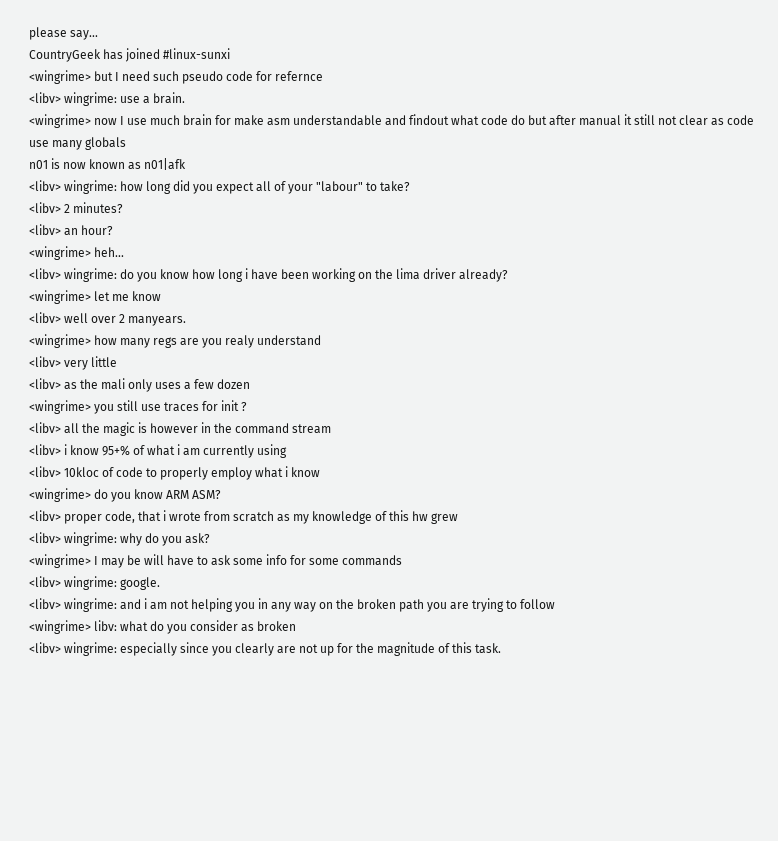please say...
CountryGeek has joined #linux-sunxi
<wingrime> but I need such pseudo code for refernce
<libv> wingrime: use a brain.
<wingrime> now I use much brain for make asm understandable and findout what code do but after manual it still not clear as code use many globals
n01 is now known as n01|afk
<libv> wingrime: how long did you expect all of your "labour" to take?
<libv> 2 minutes?
<libv> an hour?
<wingrime> heh...
<libv> wingrime: do you know how long i have been working on the lima driver already?
<wingrime> let me know
<libv> well over 2 manyears.
<wingrime> how many regs are you realy understand
<libv> very little
<libv> as the mali only uses a few dozen
<wingrime> you still use traces for init ?
<libv> all the magic is however in the command stream
<libv> i know 95+% of what i am currently using
<libv> 10kloc of code to properly employ what i know
<wingrime> do you know ARM ASM?
<libv> proper code, that i wrote from scratch as my knowledge of this hw grew
<libv> wingrime: why do you ask?
<wingrime> I may be will have to ask some info for some commands
<libv> wingrime: google.
<libv> wingrime: and i am not helping you in any way on the broken path you are trying to follow
<wingrime> libv: what do you consider as broken
<libv> wingrime: especially since you clearly are not up for the magnitude of this task.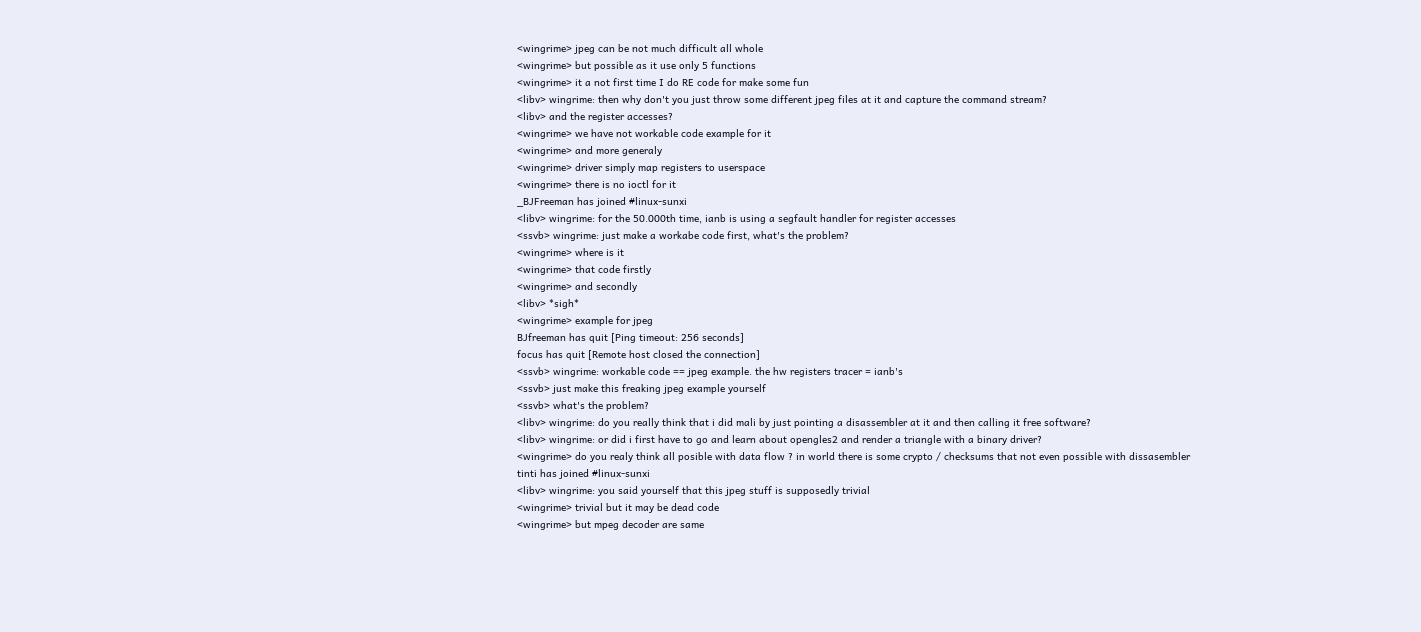<wingrime> jpeg can be not much difficult all whole
<wingrime> but possible as it use only 5 functions
<wingrime> it a not first time I do RE code for make some fun
<libv> wingrime: then why don't you just throw some different jpeg files at it and capture the command stream?
<libv> and the register accesses?
<wingrime> we have not workable code example for it
<wingrime> and more generaly
<wingrime> driver simply map registers to userspace
<wingrime> there is no ioctl for it
_BJFreeman has joined #linux-sunxi
<libv> wingrime: for the 50.000th time, ianb is using a segfault handler for register accesses
<ssvb> wingrime: just make a workabe code first, what's the problem?
<wingrime> where is it
<wingrime> that code firstly
<wingrime> and secondly
<libv> *sigh*
<wingrime> example for jpeg
BJfreeman has quit [Ping timeout: 256 seconds]
focus has quit [Remote host closed the connection]
<ssvb> wingrime: workable code == jpeg example. the hw registers tracer = ianb's
<ssvb> just make this freaking jpeg example yourself
<ssvb> what's the problem?
<libv> wingrime: do you really think that i did mali by just pointing a disassembler at it and then calling it free software?
<libv> wingrime: or did i first have to go and learn about opengles2 and render a triangle with a binary driver?
<wingrime> do you realy think all posible with data flow ? in world there is some crypto / checksums that not even possible with dissasembler
tinti has joined #linux-sunxi
<libv> wingrime: you said yourself that this jpeg stuff is supposedly trivial
<wingrime> trivial but it may be dead code
<wingrime> but mpeg decoder are same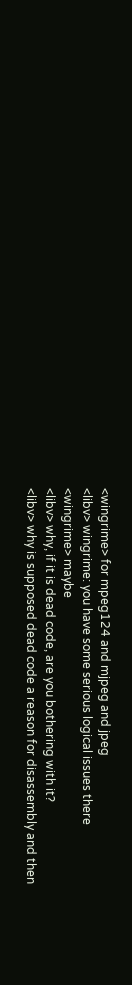<wingrime> for mpeg124 and mjpeg and jpeg
<libv> wingrime: you have some serious logical issues there
<wingrime> maybe
<libv> why, if it is dead code, are you bothering with it?
<libv> why is supposed dead code a reason for disassembly and then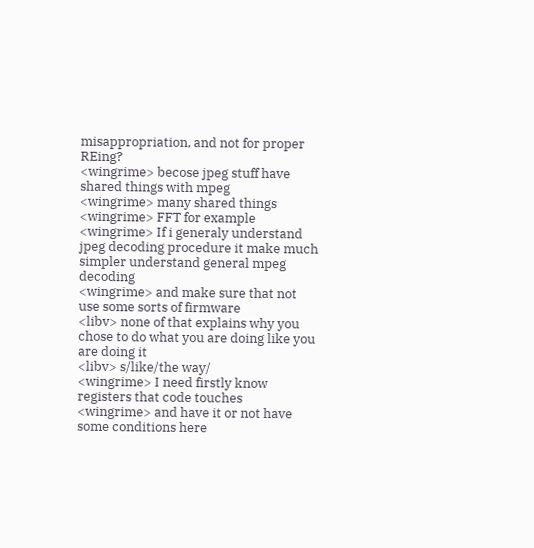misappropriation, and not for proper REing?
<wingrime> becose jpeg stuff have shared things with mpeg
<wingrime> many shared things
<wingrime> FFT for example
<wingrime> If i generaly understand jpeg decoding procedure it make much simpler understand general mpeg decoding
<wingrime> and make sure that not use some sorts of firmware
<libv> none of that explains why you chose to do what you are doing like you are doing it
<libv> s/like/the way/
<wingrime> I need firstly know registers that code touches
<wingrime> and have it or not have some conditions here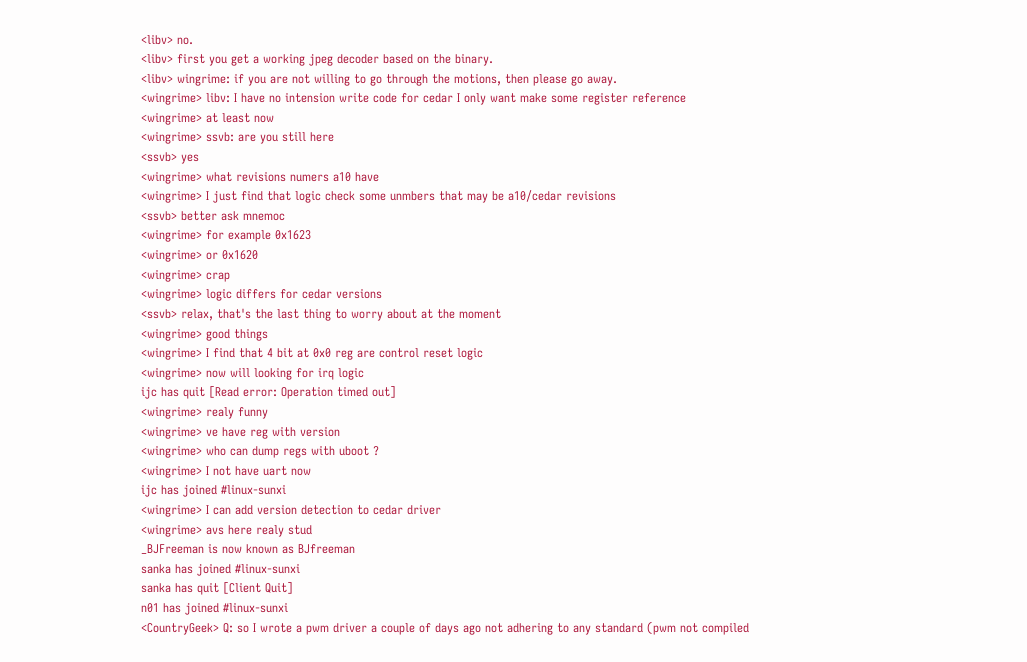<libv> no.
<libv> first you get a working jpeg decoder based on the binary.
<libv> wingrime: if you are not willing to go through the motions, then please go away.
<wingrime> libv: I have no intension write code for cedar I only want make some register reference
<wingrime> at least now
<wingrime> ssvb: are you still here
<ssvb> yes
<wingrime> what revisions numers a10 have
<wingrime> I just find that logic check some unmbers that may be a10/cedar revisions
<ssvb> better ask mnemoc
<wingrime> for example 0x1623
<wingrime> or 0x1620
<wingrime> crap
<wingrime> logic differs for cedar versions
<ssvb> relax, that's the last thing to worry about at the moment
<wingrime> good things
<wingrime> I find that 4 bit at 0x0 reg are control reset logic
<wingrime> now will looking for irq logic
ijc has quit [Read error: Operation timed out]
<wingrime> realy funny
<wingrime> ve have reg with version
<wingrime> who can dump regs with uboot ?
<wingrime> I not have uart now
ijc has joined #linux-sunxi
<wingrime> I can add version detection to cedar driver
<wingrime> avs here realy stud
_BJFreeman is now known as BJfreeman
sanka has joined #linux-sunxi
sanka has quit [Client Quit]
n01 has joined #linux-sunxi
<CountryGeek> Q: so I wrote a pwm driver a couple of days ago not adhering to any standard (pwm not compiled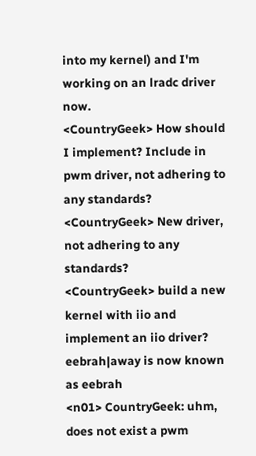into my kernel) and I'm working on an lradc driver now.
<CountryGeek> How should I implement? Include in pwm driver, not adhering to any standards?
<CountryGeek> New driver, not adhering to any standards?
<CountryGeek> build a new kernel with iio and implement an iio driver?
eebrah|away is now known as eebrah
<n01> CountryGeek: uhm, does not exist a pwm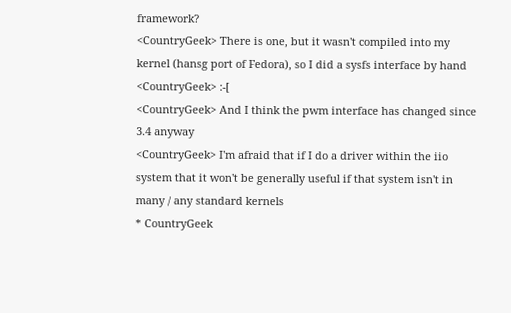framework?
<CountryGeek> There is one, but it wasn't compiled into my kernel (hansg port of Fedora), so I did a sysfs interface by hand
<CountryGeek> :-[
<CountryGeek> And I think the pwm interface has changed since 3.4 anyway
<CountryGeek> I'm afraid that if I do a driver within the iio system that it won't be generally useful if that system isn't in many / any standard kernels
* CountryGeek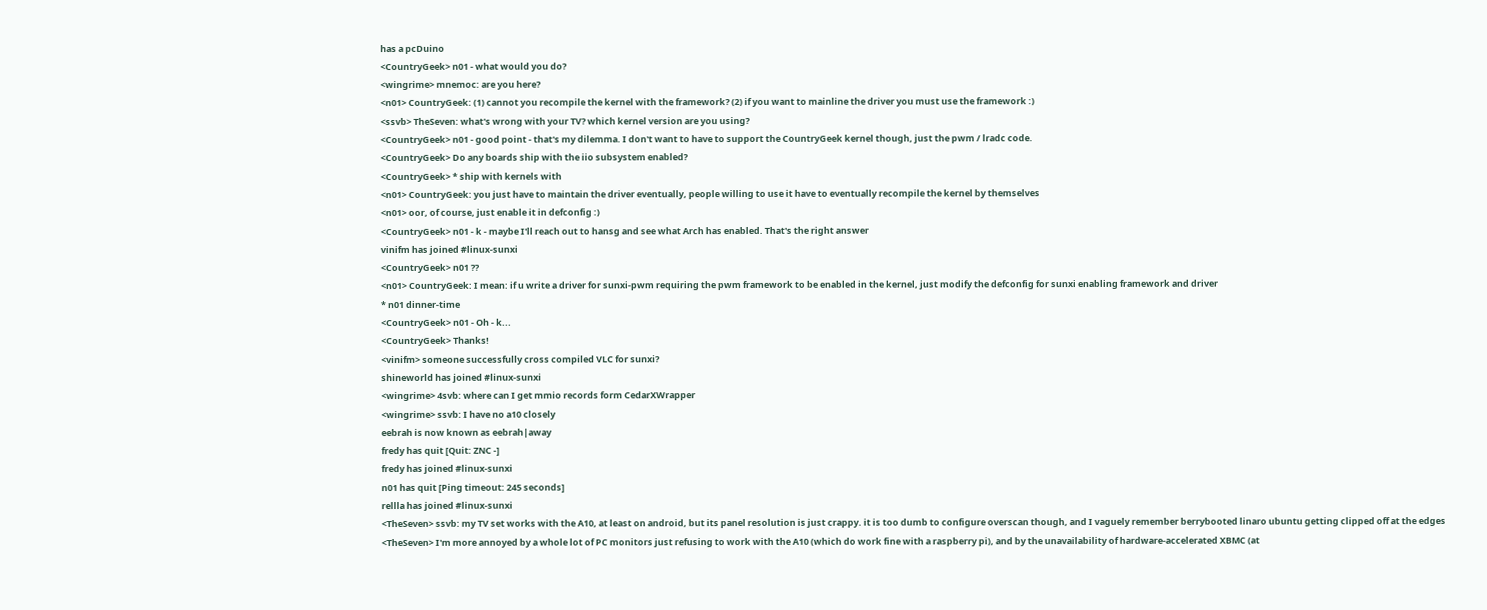has a pcDuino
<CountryGeek> n01 - what would you do?
<wingrime> mnemoc: are you here?
<n01> CountryGeek: (1) cannot you recompile the kernel with the framework? (2) if you want to mainline the driver you must use the framework :)
<ssvb> TheSeven: what's wrong with your TV? which kernel version are you using?
<CountryGeek> n01 - good point - that's my dilemma. I don't want to have to support the CountryGeek kernel though, just the pwm / lradc code.
<CountryGeek> Do any boards ship with the iio subsystem enabled?
<CountryGeek> * ship with kernels with
<n01> CountryGeek: you just have to maintain the driver eventually, people willing to use it have to eventually recompile the kernel by themselves
<n01> oor, of course, just enable it in defconfig :)
<CountryGeek> n01 - k - maybe I'll reach out to hansg and see what Arch has enabled. That's the right answer
vinifm has joined #linux-sunxi
<CountryGeek> n01 ??
<n01> CountryGeek: I mean: if u write a driver for sunxi-pwm requiring the pwm framework to be enabled in the kernel, just modify the defconfig for sunxi enabling framework and driver
* n01 dinner-time
<CountryGeek> n01 - Oh - k...
<CountryGeek> Thanks!
<vinifm> someone successfully cross compiled VLC for sunxi?
shineworld has joined #linux-sunxi
<wingrime> 4svb: where can I get mmio records form CedarXWrapper
<wingrime> ssvb: I have no a10 closely
eebrah is now known as eebrah|away
fredy has quit [Quit: ZNC -]
fredy has joined #linux-sunxi
n01 has quit [Ping timeout: 245 seconds]
rellla has joined #linux-sunxi
<TheSeven> ssvb: my TV set works with the A10, at least on android, but its panel resolution is just crappy. it is too dumb to configure overscan though, and I vaguely remember berrybooted linaro ubuntu getting clipped off at the edges
<TheSeven> I'm more annoyed by a whole lot of PC monitors just refusing to work with the A10 (which do work fine with a raspberry pi), and by the unavailability of hardware-accelerated XBMC (at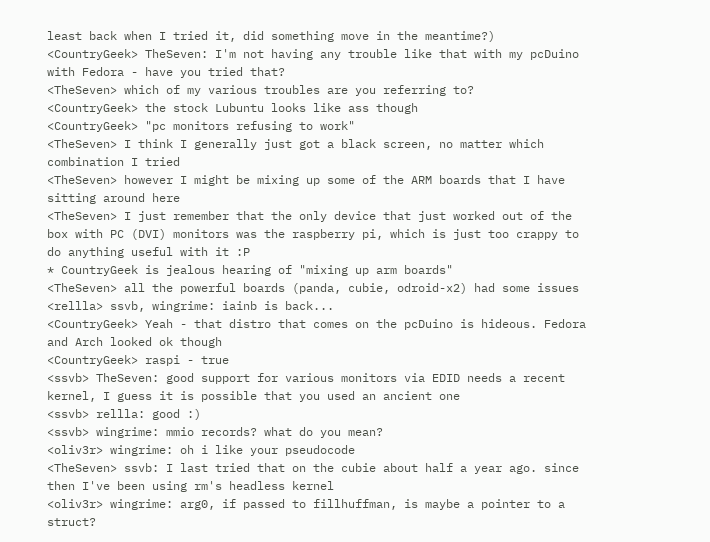least back when I tried it, did something move in the meantime?)
<CountryGeek> TheSeven: I'm not having any trouble like that with my pcDuino with Fedora - have you tried that?
<TheSeven> which of my various troubles are you referring to?
<CountryGeek> the stock Lubuntu looks like ass though
<CountryGeek> "pc monitors refusing to work"
<TheSeven> I think I generally just got a black screen, no matter which combination I tried
<TheSeven> however I might be mixing up some of the ARM boards that I have sitting around here
<TheSeven> I just remember that the only device that just worked out of the box with PC (DVI) monitors was the raspberry pi, which is just too crappy to do anything useful with it :P
* CountryGeek is jealous hearing of "mixing up arm boards"
<TheSeven> all the powerful boards (panda, cubie, odroid-x2) had some issues
<rellla> ssvb, wingrime: iainb is back...
<CountryGeek> Yeah - that distro that comes on the pcDuino is hideous. Fedora and Arch looked ok though
<CountryGeek> raspi - true
<ssvb> TheSeven: good support for various monitors via EDID needs a recent kernel, I guess it is possible that you used an ancient one
<ssvb> rellla: good :)
<ssvb> wingrime: mmio records? what do you mean?
<oliv3r> wingrime: oh i like your pseudocode
<TheSeven> ssvb: I last tried that on the cubie about half a year ago. since then I've been using rm's headless kernel
<oliv3r> wingrime: arg0, if passed to fillhuffman, is maybe a pointer to a struct?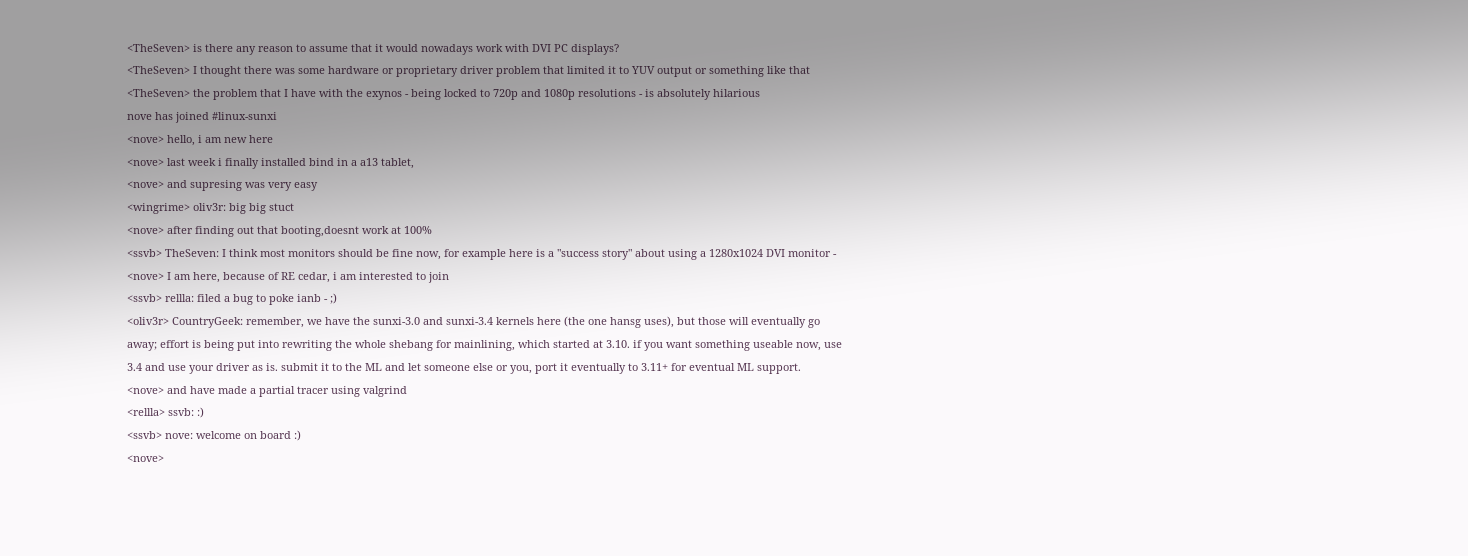<TheSeven> is there any reason to assume that it would nowadays work with DVI PC displays?
<TheSeven> I thought there was some hardware or proprietary driver problem that limited it to YUV output or something like that
<TheSeven> the problem that I have with the exynos - being locked to 720p and 1080p resolutions - is absolutely hilarious
nove has joined #linux-sunxi
<nove> hello, i am new here
<nove> last week i finally installed bind in a a13 tablet,
<nove> and supresing was very easy
<wingrime> oliv3r: big big stuct
<nove> after finding out that booting,doesnt work at 100%
<ssvb> TheSeven: I think most monitors should be fine now, for example here is a "success story" about using a 1280x1024 DVI monitor -
<nove> I am here, because of RE cedar, i am interested to join
<ssvb> rellla: filed a bug to poke ianb - ;)
<oliv3r> CountryGeek: remember, we have the sunxi-3.0 and sunxi-3.4 kernels here (the one hansg uses), but those will eventually go away; effort is being put into rewriting the whole shebang for mainlining, which started at 3.10. if you want something useable now, use 3.4 and use your driver as is. submit it to the ML and let someone else or you, port it eventually to 3.11+ for eventual ML support.
<nove> and have made a partial tracer using valgrind
<rellla> ssvb: :)
<ssvb> nove: welcome on board :)
<nove>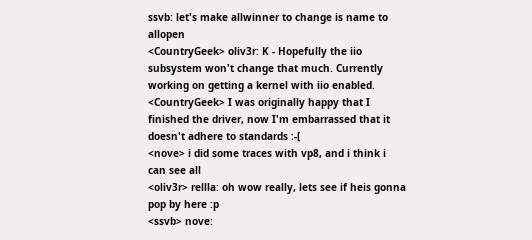ssvb: let's make allwinner to change is name to allopen
<CountryGeek> oliv3r: K - Hopefully the iio subsystem won't change that much. Currently working on getting a kernel with iio enabled.
<CountryGeek> I was originally happy that I finished the driver, now I'm embarrassed that it doesn't adhere to standards :-[
<nove> i did some traces with vp8, and i think i can see all
<oliv3r> rellla: oh wow really, lets see if heis gonna pop by here :p
<ssvb> nove: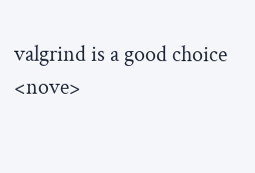valgrind is a good choice
<nove>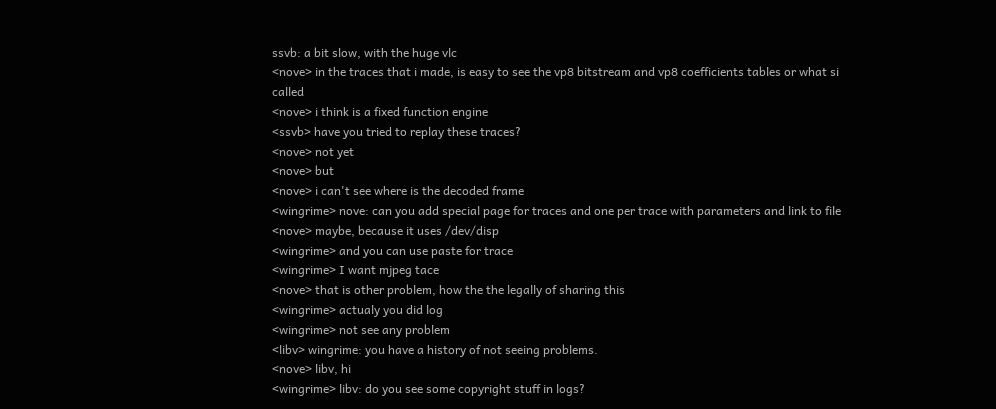ssvb: a bit slow, with the huge vlc
<nove> in the traces that i made, is easy to see the vp8 bitstream and vp8 coefficients tables or what si called
<nove> i think is a fixed function engine
<ssvb> have you tried to replay these traces?
<nove> not yet
<nove> but
<nove> i can't see where is the decoded frame
<wingrime> nove: can you add special page for traces and one per trace with parameters and link to file
<nove> maybe, because it uses /dev/disp
<wingrime> and you can use paste for trace
<wingrime> I want mjpeg tace
<nove> that is other problem, how the the legally of sharing this
<wingrime> actualy you did log
<wingrime> not see any problem
<libv> wingrime: you have a history of not seeing problems.
<nove> libv, hi
<wingrime> libv: do you see some copyright stuff in logs?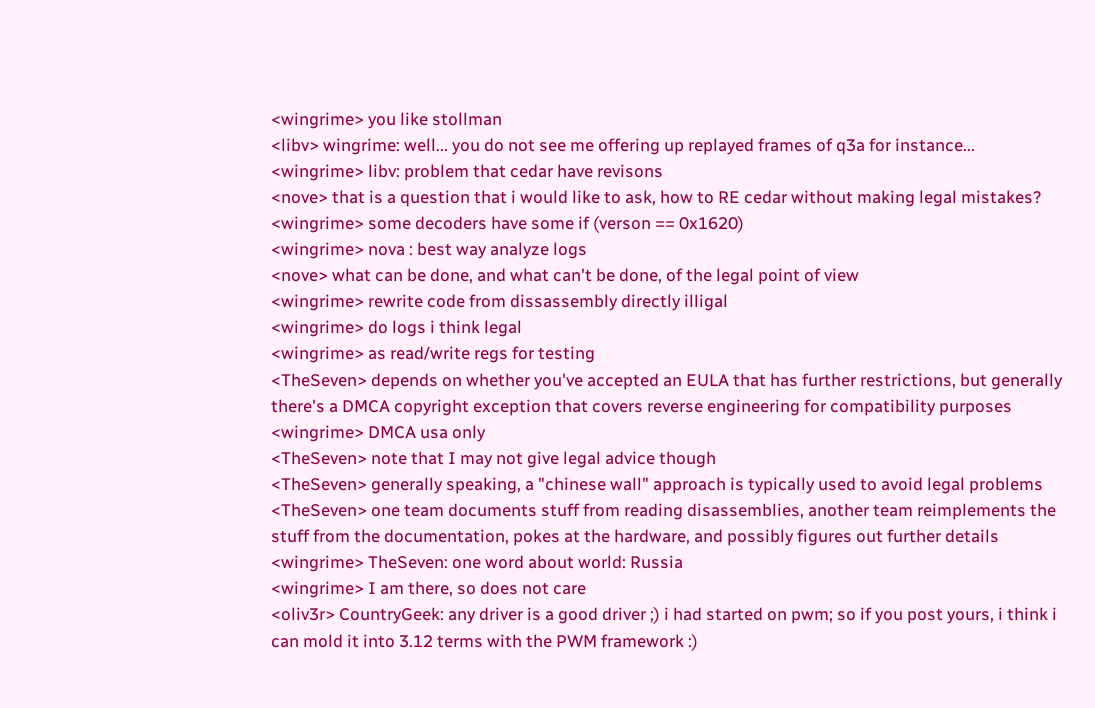<wingrime> you like stollman
<libv> wingrime: well... you do not see me offering up replayed frames of q3a for instance...
<wingrime> libv: problem that cedar have revisons
<nove> that is a question that i would like to ask, how to RE cedar without making legal mistakes?
<wingrime> some decoders have some if (verson == 0x1620)
<wingrime> nova : best way analyze logs
<nove> what can be done, and what can't be done, of the legal point of view
<wingrime> rewrite code from dissassembly directly illigal
<wingrime> do logs i think legal
<wingrime> as read/write regs for testing
<TheSeven> depends on whether you've accepted an EULA that has further restrictions, but generally there's a DMCA copyright exception that covers reverse engineering for compatibility purposes
<wingrime> DMCA usa only
<TheSeven> note that I may not give legal advice though
<TheSeven> generally speaking, a "chinese wall" approach is typically used to avoid legal problems
<TheSeven> one team documents stuff from reading disassemblies, another team reimplements the stuff from the documentation, pokes at the hardware, and possibly figures out further details
<wingrime> TheSeven: one word about world: Russia
<wingrime> I am there, so does not care
<oliv3r> CountryGeek: any driver is a good driver ;) i had started on pwm; so if you post yours, i think i can mold it into 3.12 terms with the PWM framework :)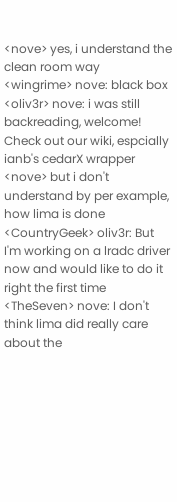<nove> yes, i understand the clean room way
<wingrime> nove: black box
<oliv3r> nove: i was still backreading, welcome! Check out our wiki, espcially ianb's cedarX wrapper
<nove> but i don't understand by per example, how lima is done
<CountryGeek> oliv3r: But I'm working on a lradc driver now and would like to do it right the first time
<TheSeven> nove: I don't think lima did really care about the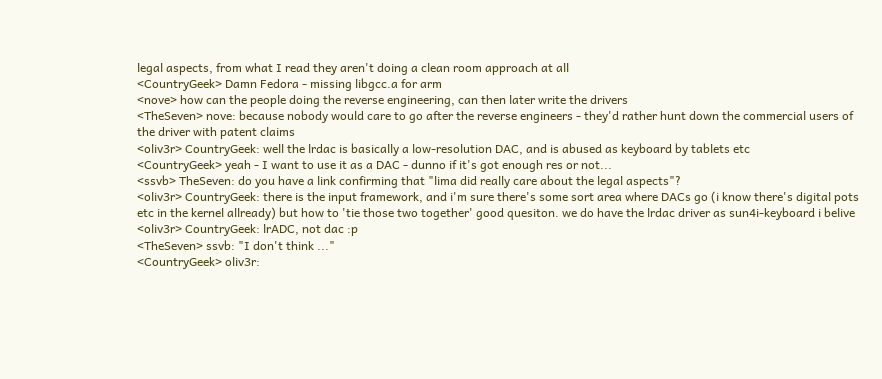legal aspects, from what I read they aren't doing a clean room approach at all
<CountryGeek> Damn Fedora - missing libgcc.a for arm
<nove> how can the people doing the reverse engineering, can then later write the drivers
<TheSeven> nove: because nobody would care to go after the reverse engineers - they'd rather hunt down the commercial users of the driver with patent claims
<oliv3r> CountryGeek: well the lrdac is basically a low-resolution DAC, and is abused as keyboard by tablets etc
<CountryGeek> yeah - I want to use it as a DAC - dunno if it's got enough res or not...
<ssvb> TheSeven: do you have a link confirming that "lima did really care about the legal aspects"?
<oliv3r> CountryGeek: there is the input framework, and i'm sure there's some sort area where DACs go (i know there's digital pots etc in the kernel allready) but how to 'tie those two together' good quesiton. we do have the lrdac driver as sun4i-keyboard i belive
<oliv3r> CountryGeek: lrADC, not dac :p
<TheSeven> ssvb: "I don't think ..."
<CountryGeek> oliv3r: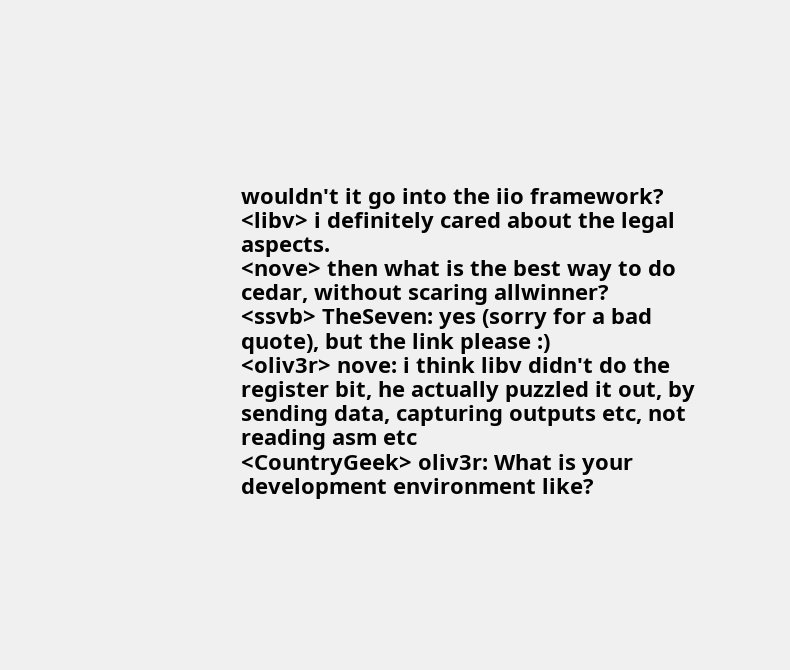wouldn't it go into the iio framework?
<libv> i definitely cared about the legal aspects.
<nove> then what is the best way to do cedar, without scaring allwinner?
<ssvb> TheSeven: yes (sorry for a bad quote), but the link please :)
<oliv3r> nove: i think libv didn't do the register bit, he actually puzzled it out, by sending data, capturing outputs etc, not reading asm etc
<CountryGeek> oliv3r: What is your development environment like?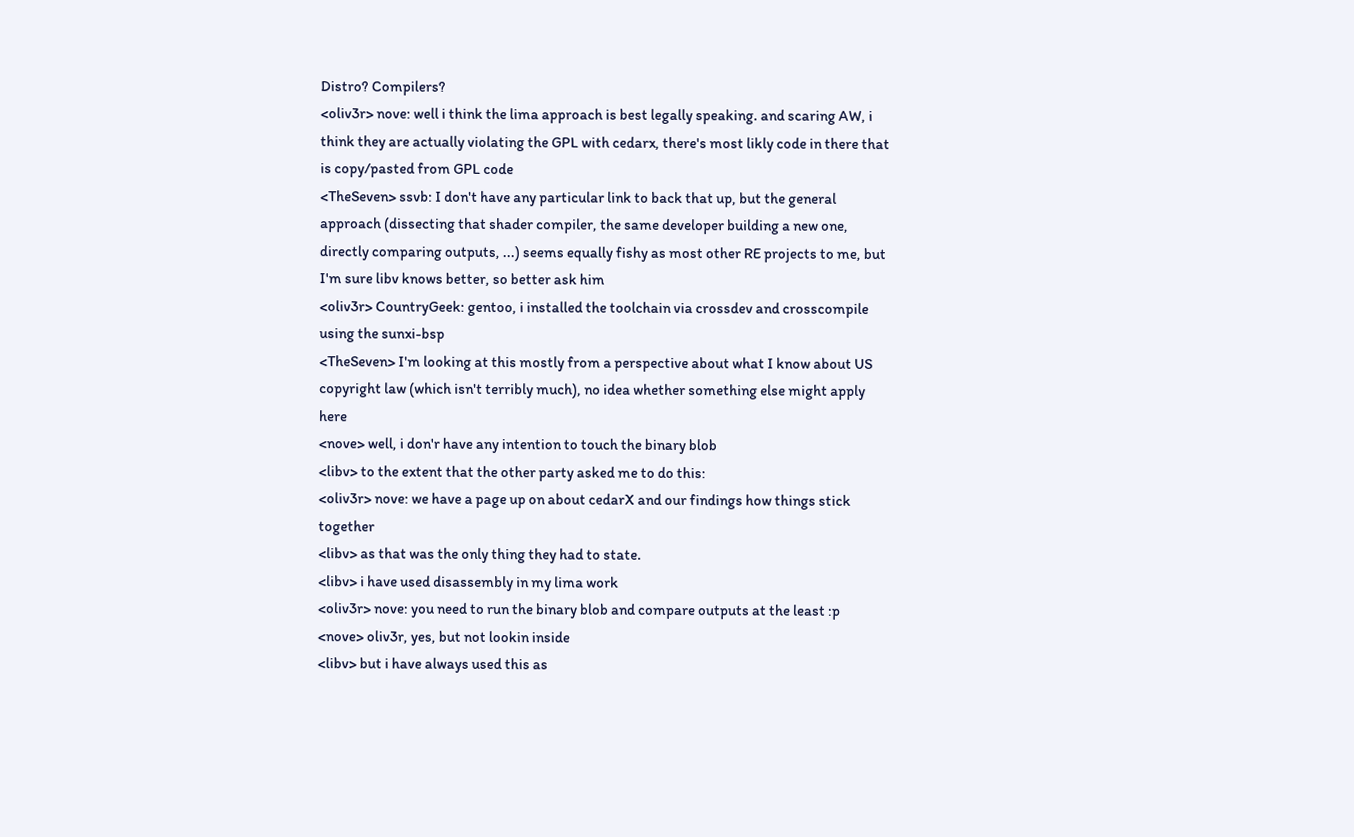Distro? Compilers?
<oliv3r> nove: well i think the lima approach is best legally speaking. and scaring AW, i think they are actually violating the GPL with cedarx, there's most likly code in there that is copy/pasted from GPL code
<TheSeven> ssvb: I don't have any particular link to back that up, but the general approach (dissecting that shader compiler, the same developer building a new one, directly comparing outputs, ...) seems equally fishy as most other RE projects to me, but I'm sure libv knows better, so better ask him
<oliv3r> CountryGeek: gentoo, i installed the toolchain via crossdev and crosscompile using the sunxi-bsp
<TheSeven> I'm looking at this mostly from a perspective about what I know about US copyright law (which isn't terribly much), no idea whether something else might apply here
<nove> well, i don'r have any intention to touch the binary blob
<libv> to the extent that the other party asked me to do this:
<oliv3r> nove: we have a page up on about cedarX and our findings how things stick together
<libv> as that was the only thing they had to state.
<libv> i have used disassembly in my lima work
<oliv3r> nove: you need to run the binary blob and compare outputs at the least :p
<nove> oliv3r, yes, but not lookin inside
<libv> but i have always used this as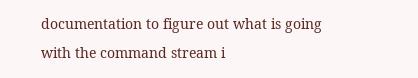documentation to figure out what is going with the command stream i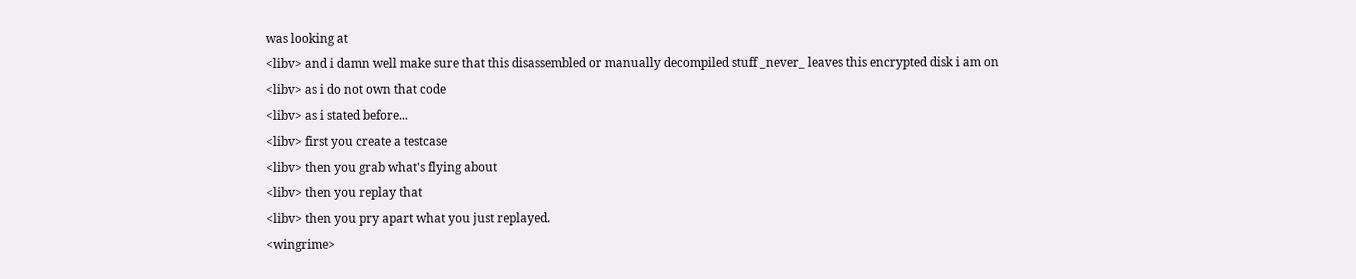was looking at
<libv> and i damn well make sure that this disassembled or manually decompiled stuff _never_ leaves this encrypted disk i am on
<libv> as i do not own that code
<libv> as i stated before...
<libv> first you create a testcase
<libv> then you grab what's flying about
<libv> then you replay that
<libv> then you pry apart what you just replayed.
<wingrime>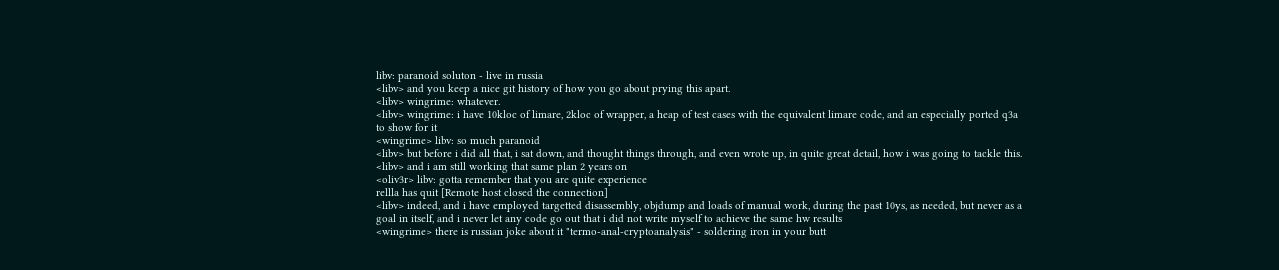libv: paranoid soluton - live in russia
<libv> and you keep a nice git history of how you go about prying this apart.
<libv> wingrime: whatever.
<libv> wingrime: i have 10kloc of limare, 2kloc of wrapper, a heap of test cases with the equivalent limare code, and an especially ported q3a to show for it
<wingrime> libv: so much paranoid
<libv> but before i did all that, i sat down, and thought things through, and even wrote up, in quite great detail, how i was going to tackle this.
<libv> and i am still working that same plan 2 years on
<oliv3r> libv: gotta remember that you are quite experience
rellla has quit [Remote host closed the connection]
<libv> indeed, and i have employed targetted disassembly, objdump and loads of manual work, during the past 10ys, as needed, but never as a goal in itself, and i never let any code go out that i did not write myself to achieve the same hw results
<wingrime> there is russian joke about it "termo-anal-cryptoanalysis" - soldering iron in your butt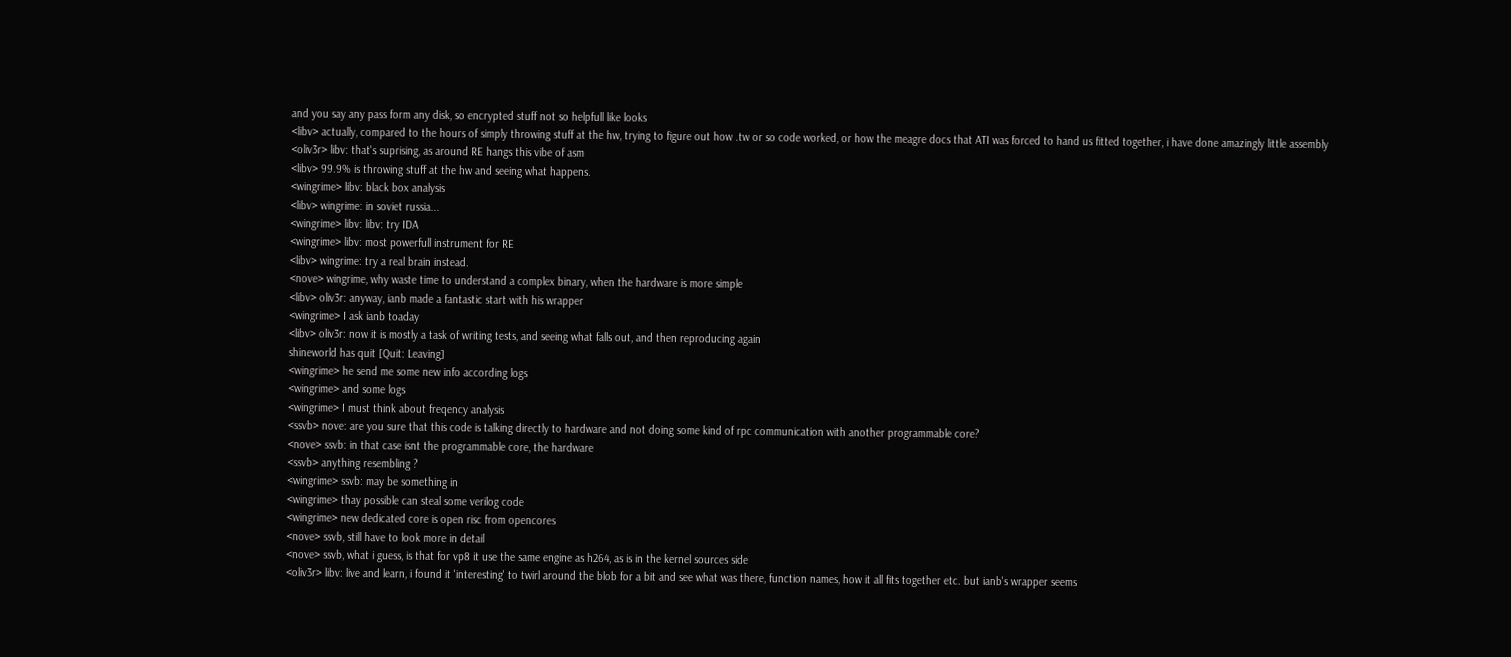and you say any pass form any disk, so encrypted stuff not so helpfull like looks
<libv> actually, compared to the hours of simply throwing stuff at the hw, trying to figure out how .tw or so code worked, or how the meagre docs that ATI was forced to hand us fitted together, i have done amazingly little assembly
<oliv3r> libv: that's suprising, as around RE hangs this vibe of asm
<libv> 99.9% is throwing stuff at the hw and seeing what happens.
<wingrime> libv: black box analysis
<libv> wingrime: in soviet russia...
<wingrime> libv: libv: try IDA
<wingrime> libv: most powerfull instrument for RE
<libv> wingrime: try a real brain instead.
<nove> wingrime, why waste time to understand a complex binary, when the hardware is more simple
<libv> oliv3r: anyway, ianb made a fantastic start with his wrapper
<wingrime> I ask ianb toaday
<libv> oliv3r: now it is mostly a task of writing tests, and seeing what falls out, and then reproducing again
shineworld has quit [Quit: Leaving]
<wingrime> he send me some new info according logs
<wingrime> and some logs
<wingrime> I must think about freqency analysis
<ssvb> nove: are you sure that this code is talking directly to hardware and not doing some kind of rpc communication with another programmable core?
<nove> ssvb: in that case isnt the programmable core, the hardware
<ssvb> anything resembling ?
<wingrime> ssvb: may be something in
<wingrime> thay possible can steal some verilog code
<wingrime> new dedicated core is open risc from opencores
<nove> ssvb, still have to look more in detail
<nove> ssvb, what i guess, is that for vp8 it use the same engine as h264, as is in the kernel sources side
<oliv3r> libv: live and learn, i found it 'interesting' to twirl around the blob for a bit and see what was there, function names, how it all fits together etc. but ianb's wrapper seems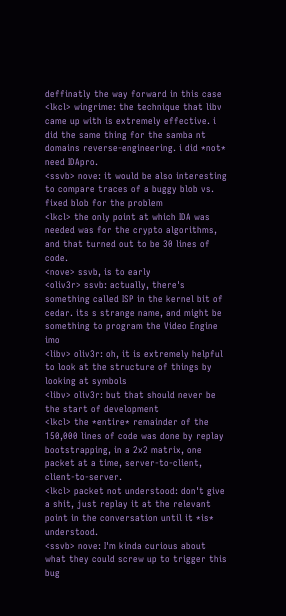deffinatly the way forward in this case
<lkcl> wingrime: the technique that libv came up with is extremely effective. i did the same thing for the samba nt domains reverse-engineering. i did *not* need IDApro.
<ssvb> nove: it would be also interesting to compare traces of a buggy blob vs. fixed blob for the problem
<lkcl> the only point at which IDA was needed was for the crypto algorithms, and that turned out to be 30 lines of code.
<nove> ssvb, is to early
<oliv3r> ssvb: actually, there's something called ISP in the kernel bit of cedar. its s strange name, and might be something to program the Video Engine imo
<libv> oliv3r: oh, it is extremely helpful to look at the structure of things by looking at symbols
<libv> oliv3r: but that should never be the start of development
<lkcl> the *entire* remainder of the 150,000 lines of code was done by replay bootstrapping, in a 2x2 matrix, one packet at a time, server-to-client, client-to-server.
<lkcl> packet not understood: don't give a shit, just replay it at the relevant point in the conversation until it *is* understood.
<ssvb> nove: I'm kinda curious about what they could screw up to trigger this bug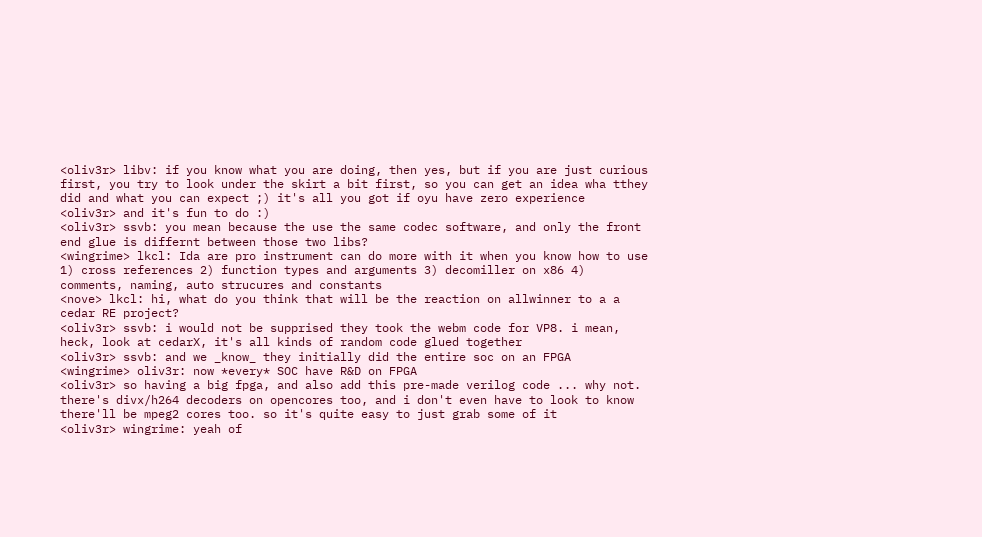<oliv3r> libv: if you know what you are doing, then yes, but if you are just curious first, you try to look under the skirt a bit first, so you can get an idea wha tthey did and what you can expect ;) it's all you got if oyu have zero experience
<oliv3r> and it's fun to do :)
<oliv3r> ssvb: you mean because the use the same codec software, and only the front end glue is differnt between those two libs?
<wingrime> lkcl: Ida are pro instrument can do more with it when you know how to use 1) cross references 2) function types and arguments 3) decomiller on x86 4) comments, naming, auto strucures and constants
<nove> lkcl: hi, what do you think that will be the reaction on allwinner to a a cedar RE project?
<oliv3r> ssvb: i would not be supprised they took the webm code for VP8. i mean, heck, look at cedarX, it's all kinds of random code glued together
<oliv3r> ssvb: and we _know_ they initially did the entire soc on an FPGA
<wingrime> oliv3r: now *every* SOC have R&D on FPGA
<oliv3r> so having a big fpga, and also add this pre-made verilog code ... why not. there's divx/h264 decoders on opencores too, and i don't even have to look to know there'll be mpeg2 cores too. so it's quite easy to just grab some of it
<oliv3r> wingrime: yeah of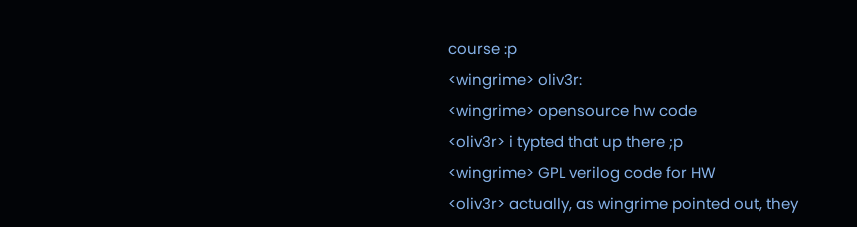course :p
<wingrime> oliv3r:
<wingrime> opensource hw code
<oliv3r> i typted that up there ;p
<wingrime> GPL verilog code for HW
<oliv3r> actually, as wingrime pointed out, they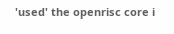'used' the openrisc core i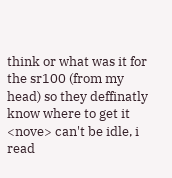think or what was it for the sr100 (from my head) so they deffinatly know where to get it
<nove> can't be idle, i read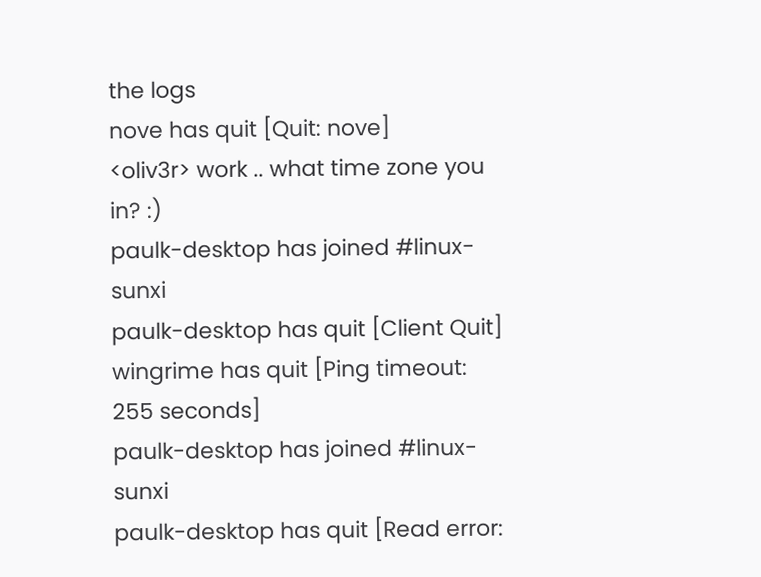the logs
nove has quit [Quit: nove]
<oliv3r> work .. what time zone you in? :)
paulk-desktop has joined #linux-sunxi
paulk-desktop has quit [Client Quit]
wingrime has quit [Ping timeout: 255 seconds]
paulk-desktop has joined #linux-sunxi
paulk-desktop has quit [Read error: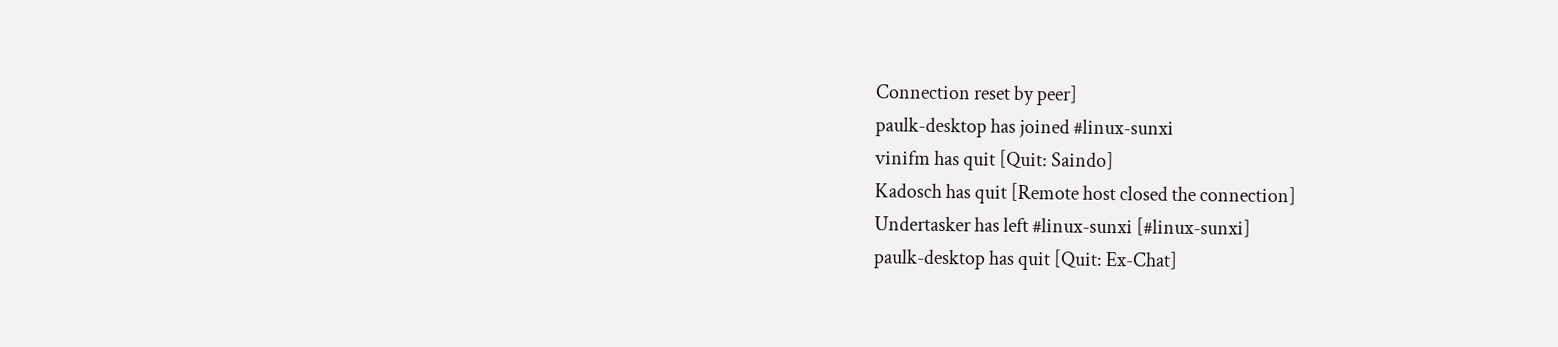Connection reset by peer]
paulk-desktop has joined #linux-sunxi
vinifm has quit [Quit: Saindo]
Kadosch has quit [Remote host closed the connection]
Undertasker has left #linux-sunxi [#linux-sunxi]
paulk-desktop has quit [Quit: Ex-Chat]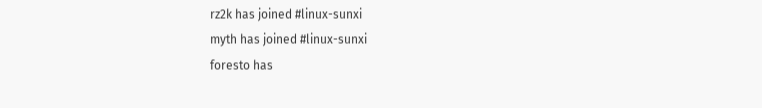rz2k has joined #linux-sunxi
myth has joined #linux-sunxi
foresto has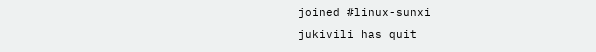joined #linux-sunxi
jukivili has quit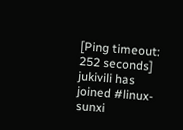[Ping timeout: 252 seconds]
jukivili has joined #linux-sunxi